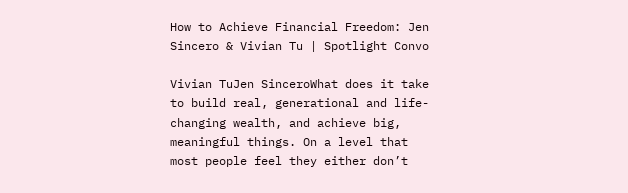How to Achieve Financial Freedom: Jen Sincero & Vivian Tu | Spotlight Convo

Vivian TuJen SinceroWhat does it take to build real, generational and life-changing wealth, and achieve big, meaningful things. On a level that most people feel they either don’t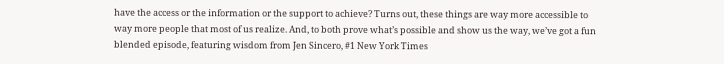have the access or the information or the support to achieve? Turns out, these things are way more accessible to way more people that most of us realize. And, to both prove what’s possible and show us the way, we’ve got a fun blended episode, featuring wisdom from Jen Sincero, #1 New York Times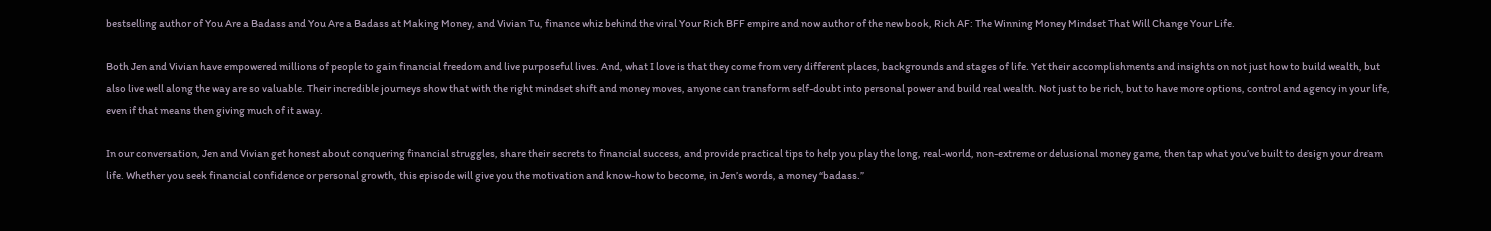bestselling author of You Are a Badass and You Are a Badass at Making Money, and Vivian Tu, finance whiz behind the viral Your Rich BFF empire and now author of the new book, Rich AF: The Winning Money Mindset That Will Change Your Life.

Both Jen and Vivian have empowered millions of people to gain financial freedom and live purposeful lives. And, what I love is that they come from very different places, backgrounds and stages of life. Yet their accomplishments and insights on not just how to build wealth, but also live well along the way are so valuable. Their incredible journeys show that with the right mindset shift and money moves, anyone can transform self-doubt into personal power and build real wealth. Not just to be rich, but to have more options, control and agency in your life, even if that means then giving much of it away.

In our conversation, Jen and Vivian get honest about conquering financial struggles, share their secrets to financial success, and provide practical tips to help you play the long, real-world, non-extreme or delusional money game, then tap what you’ve built to design your dream life. Whether you seek financial confidence or personal growth, this episode will give you the motivation and know-how to become, in Jen’s words, a money “badass.”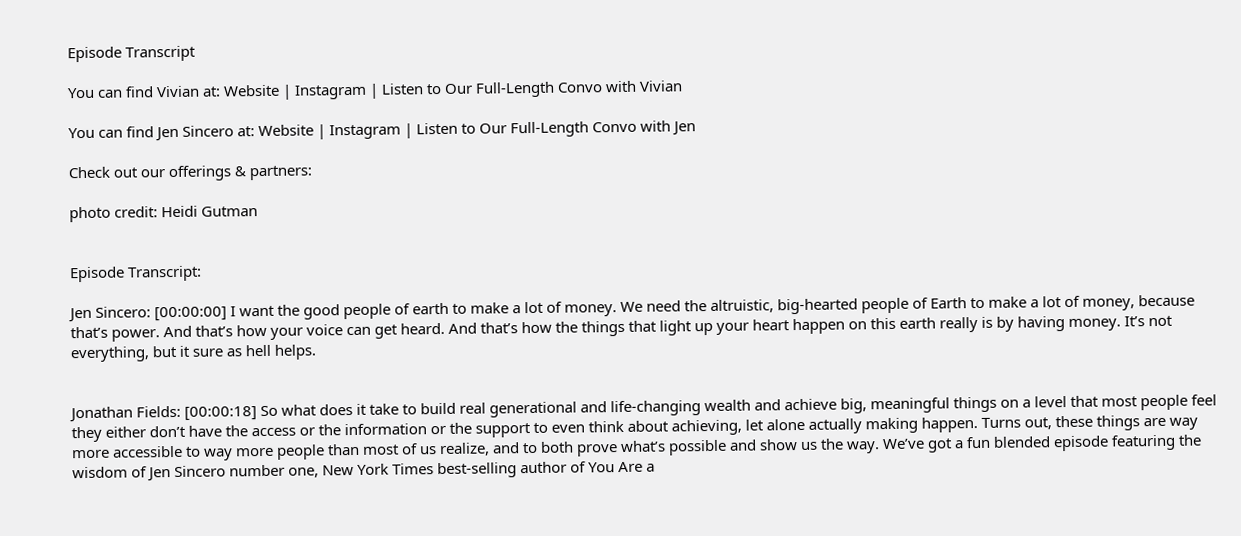Episode Transcript

You can find Vivian at: Website | Instagram | Listen to Our Full-Length Convo with Vivian

You can find Jen Sincero at: Website | Instagram | Listen to Our Full-Length Convo with Jen

Check out our offerings & partners:

photo credit: Heidi Gutman


Episode Transcript:

Jen Sincero: [00:00:00] I want the good people of earth to make a lot of money. We need the altruistic, big-hearted people of Earth to make a lot of money, because that’s power. And that’s how your voice can get heard. And that’s how the things that light up your heart happen on this earth really is by having money. It’s not everything, but it sure as hell helps.


Jonathan Fields: [00:00:18] So what does it take to build real generational and life-changing wealth and achieve big, meaningful things on a level that most people feel they either don’t have the access or the information or the support to even think about achieving, let alone actually making happen. Turns out, these things are way more accessible to way more people than most of us realize, and to both prove what’s possible and show us the way. We’ve got a fun blended episode featuring the wisdom of Jen Sincero number one, New York Times best-selling author of You Are a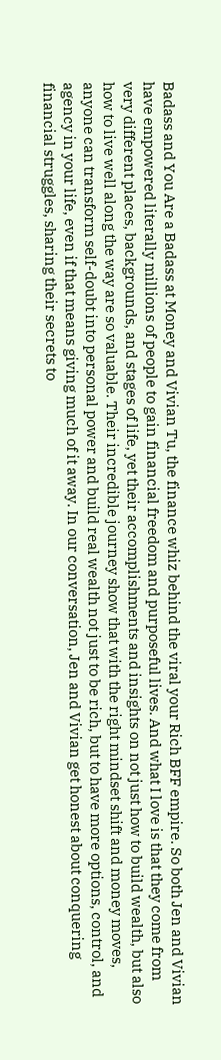Badass and You Are a Badass at Money and Vivian Tu, the finance whiz behind the viral your Rich BFF empire. So both Jen and Vivian have empowered literally millions of people to gain financial freedom and purposeful lives. And what I love is that they come from very different places, backgrounds, and stages of life, yet their accomplishments and insights on not just how to build wealth, but also how to live well along the way are so valuable. Their incredible journey show that with the right mindset shift and money moves, anyone can transform self-doubt into personal power and build real wealth not just to be rich, but to have more options, control, and agency in your life, even if that means giving much of it away. In our conversation, Jen and Vivian get honest about conquering financial struggles, sharing their secrets to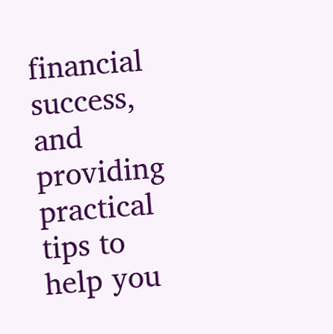financial success, and providing practical tips to help you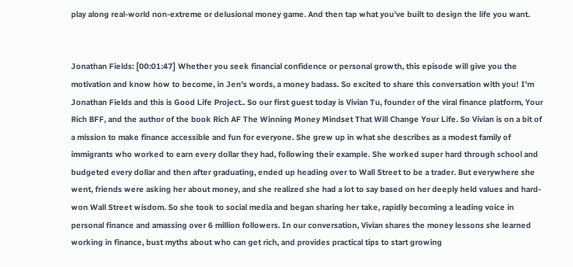play along real-world non-extreme or delusional money game. And then tap what you’ve built to design the life you want.


Jonathan Fields: [00:01:47] Whether you seek financial confidence or personal growth, this episode will give you the motivation and know how to become, in Jen’s words, a money badass. So excited to share this conversation with you! I’m Jonathan Fields and this is Good Life Project.. So our first guest today is Vivian Tu, founder of the viral finance platform, Your Rich BFF, and the author of the book Rich AF The Winning Money Mindset That Will Change Your Life. So Vivian is on a bit of a mission to make finance accessible and fun for everyone. She grew up in what she describes as a modest family of immigrants who worked to earn every dollar they had, following their example. She worked super hard through school and budgeted every dollar and then after graduating, ended up heading over to Wall Street to be a trader. But everywhere she went, friends were asking her about money, and she realized she had a lot to say based on her deeply held values and hard-won Wall Street wisdom. So she took to social media and began sharing her take, rapidly becoming a leading voice in personal finance and amassing over 6 million followers. In our conversation, Vivian shares the money lessons she learned working in finance, bust myths about who can get rich, and provides practical tips to start growing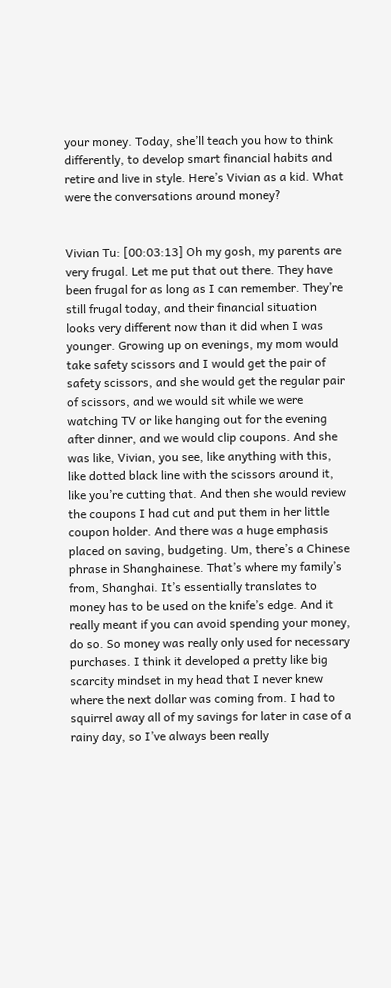your money. Today, she’ll teach you how to think differently, to develop smart financial habits and retire and live in style. Here’s Vivian as a kid. What were the conversations around money?


Vivian Tu: [00:03:13] Oh my gosh, my parents are very frugal. Let me put that out there. They have been frugal for as long as I can remember. They’re still frugal today, and their financial situation looks very different now than it did when I was younger. Growing up on evenings, my mom would take safety scissors and I would get the pair of safety scissors, and she would get the regular pair of scissors, and we would sit while we were watching TV or like hanging out for the evening after dinner, and we would clip coupons. And she was like, Vivian, you see, like anything with this, like dotted black line with the scissors around it, like you’re cutting that. And then she would review the coupons I had cut and put them in her little coupon holder. And there was a huge emphasis placed on saving, budgeting. Um, there’s a Chinese phrase in Shanghainese. That’s where my family’s from, Shanghai. It’s essentially translates to money has to be used on the knife’s edge. And it really meant if you can avoid spending your money, do so. So money was really only used for necessary purchases. I think it developed a pretty like big scarcity mindset in my head that I never knew where the next dollar was coming from. I had to squirrel away all of my savings for later in case of a rainy day, so I’ve always been really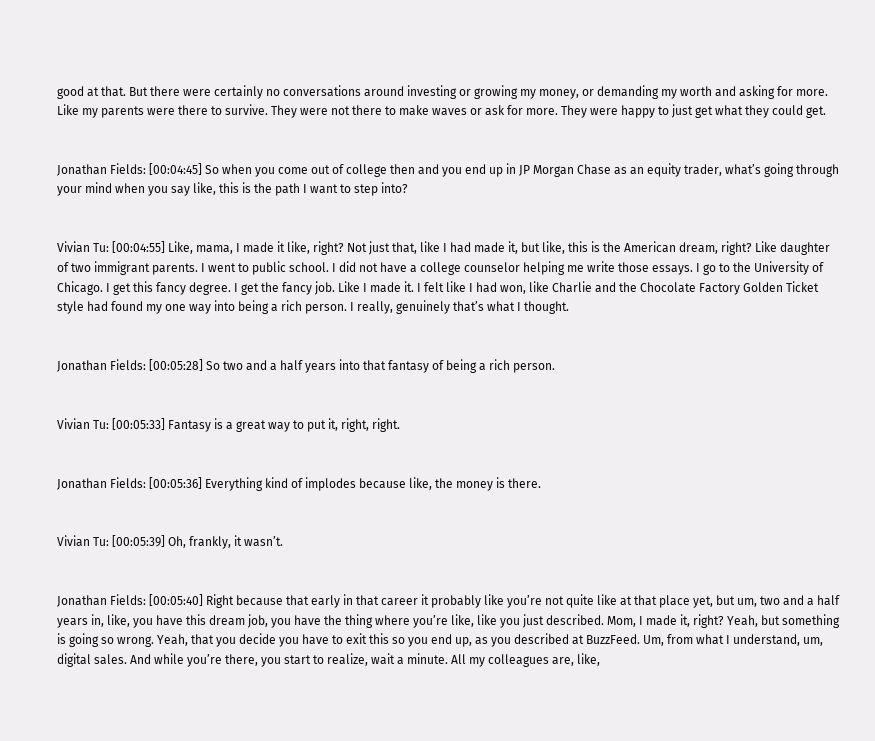good at that. But there were certainly no conversations around investing or growing my money, or demanding my worth and asking for more. Like my parents were there to survive. They were not there to make waves or ask for more. They were happy to just get what they could get.


Jonathan Fields: [00:04:45] So when you come out of college then and you end up in JP Morgan Chase as an equity trader, what’s going through your mind when you say like, this is the path I want to step into?


Vivian Tu: [00:04:55] Like, mama, I made it like, right? Not just that, like I had made it, but like, this is the American dream, right? Like daughter of two immigrant parents. I went to public school. I did not have a college counselor helping me write those essays. I go to the University of Chicago. I get this fancy degree. I get the fancy job. Like I made it. I felt like I had won, like Charlie and the Chocolate Factory Golden Ticket style had found my one way into being a rich person. I really, genuinely that’s what I thought.


Jonathan Fields: [00:05:28] So two and a half years into that fantasy of being a rich person.


Vivian Tu: [00:05:33] Fantasy is a great way to put it, right, right.


Jonathan Fields: [00:05:36] Everything kind of implodes because like, the money is there.


Vivian Tu: [00:05:39] Oh, frankly, it wasn’t.


Jonathan Fields: [00:05:40] Right because that early in that career it probably like you’re not quite like at that place yet, but um, two and a half years in, like, you have this dream job, you have the thing where you’re like, like you just described. Mom, I made it, right? Yeah, but something is going so wrong. Yeah, that you decide you have to exit this so you end up, as you described at BuzzFeed. Um, from what I understand, um, digital sales. And while you’re there, you start to realize, wait a minute. All my colleagues are, like,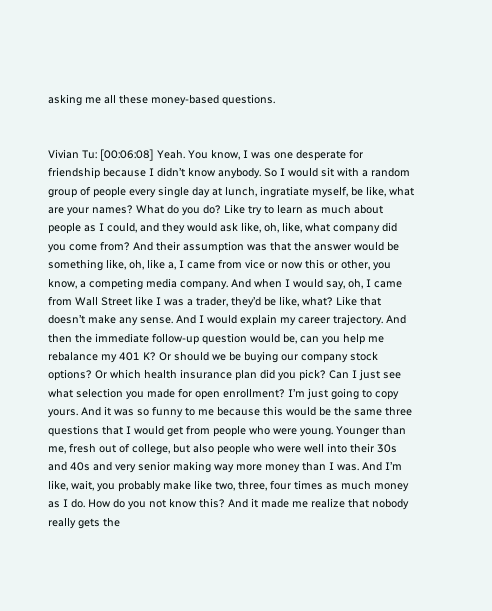asking me all these money-based questions.


Vivian Tu: [00:06:08] Yeah. You know, I was one desperate for friendship because I didn’t know anybody. So I would sit with a random group of people every single day at lunch, ingratiate myself, be like, what are your names? What do you do? Like try to learn as much about people as I could, and they would ask like, oh, like, what company did you come from? And their assumption was that the answer would be something like, oh, like a, I came from vice or now this or other, you know, a competing media company. And when I would say, oh, I came from Wall Street like I was a trader, they’d be like, what? Like that doesn’t make any sense. And I would explain my career trajectory. And then the immediate follow-up question would be, can you help me rebalance my 401 K? Or should we be buying our company stock options? Or which health insurance plan did you pick? Can I just see what selection you made for open enrollment? I’m just going to copy yours. And it was so funny to me because this would be the same three questions that I would get from people who were young. Younger than me, fresh out of college, but also people who were well into their 30s and 40s and very senior making way more money than I was. And I’m like, wait, you probably make like two, three, four times as much money as I do. How do you not know this? And it made me realize that nobody really gets the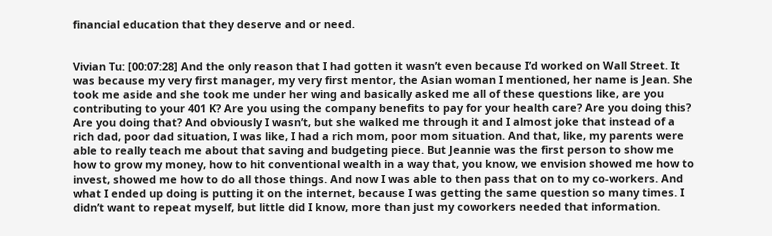financial education that they deserve and or need.


Vivian Tu: [00:07:28] And the only reason that I had gotten it wasn’t even because I’d worked on Wall Street. It was because my very first manager, my very first mentor, the Asian woman I mentioned, her name is Jean. She took me aside and she took me under her wing and basically asked me all of these questions like, are you contributing to your 401 K? Are you using the company benefits to pay for your health care? Are you doing this? Are you doing that? And obviously I wasn’t, but she walked me through it and I almost joke that instead of a rich dad, poor dad situation, I was like, I had a rich mom, poor mom situation. And that, like, my parents were able to really teach me about that saving and budgeting piece. But Jeannie was the first person to show me how to grow my money, how to hit conventional wealth in a way that, you know, we envision showed me how to invest, showed me how to do all those things. And now I was able to then pass that on to my co-workers. And what I ended up doing is putting it on the internet, because I was getting the same question so many times. I didn’t want to repeat myself, but little did I know, more than just my coworkers needed that information.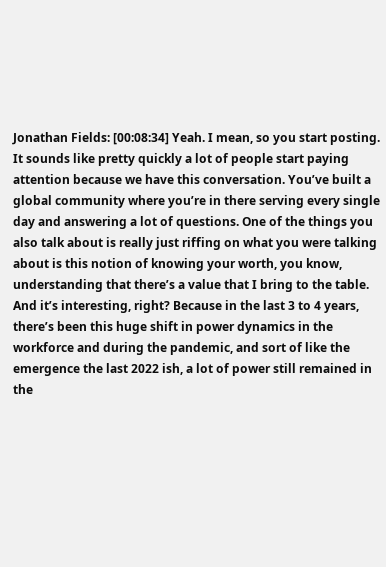Jonathan Fields: [00:08:34] Yeah. I mean, so you start posting. It sounds like pretty quickly a lot of people start paying attention because we have this conversation. You’ve built a global community where you’re in there serving every single day and answering a lot of questions. One of the things you also talk about is really just riffing on what you were talking about is this notion of knowing your worth, you know, understanding that there’s a value that I bring to the table. And it’s interesting, right? Because in the last 3 to 4 years, there’s been this huge shift in power dynamics in the workforce and during the pandemic, and sort of like the emergence the last 2022 ish, a lot of power still remained in the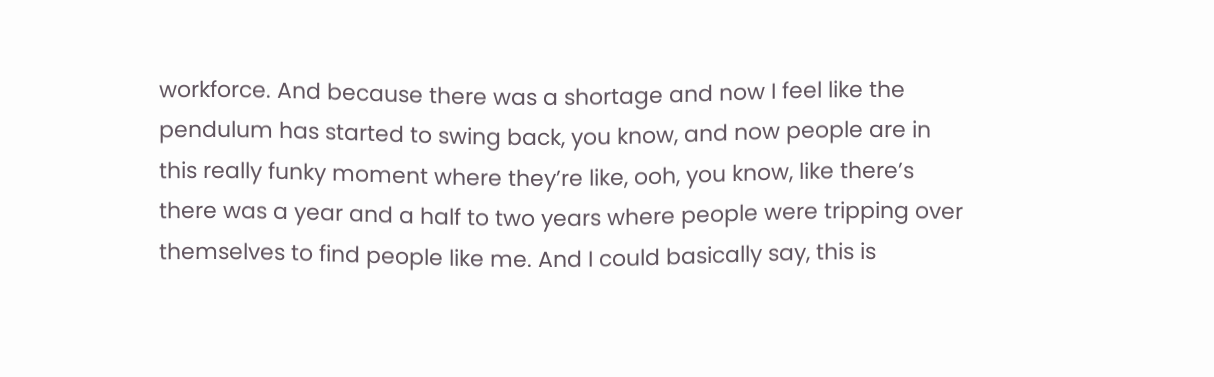workforce. And because there was a shortage and now I feel like the pendulum has started to swing back, you know, and now people are in this really funky moment where they’re like, ooh, you know, like there’s there was a year and a half to two years where people were tripping over themselves to find people like me. And I could basically say, this is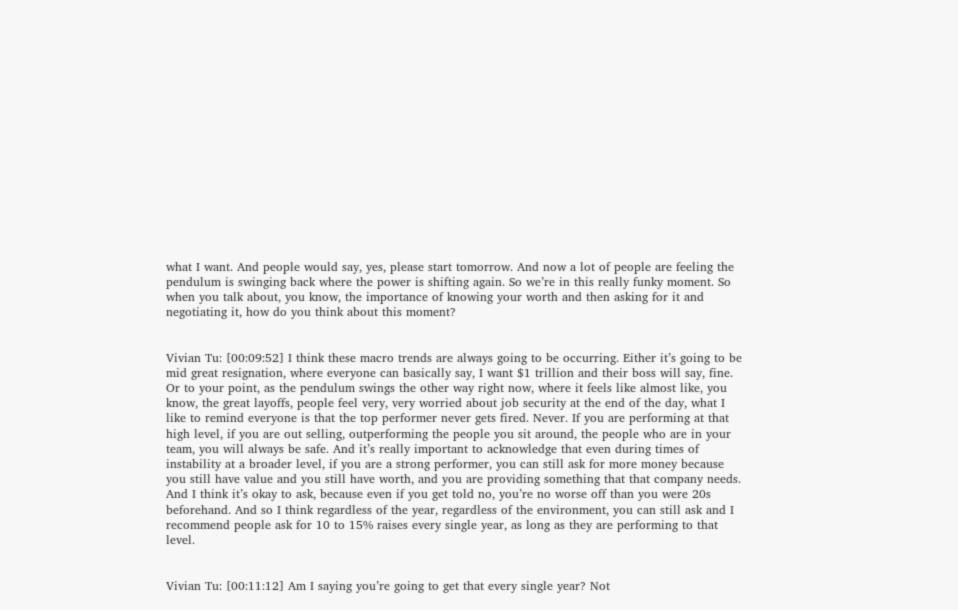what I want. And people would say, yes, please start tomorrow. And now a lot of people are feeling the pendulum is swinging back where the power is shifting again. So we’re in this really funky moment. So when you talk about, you know, the importance of knowing your worth and then asking for it and negotiating it, how do you think about this moment?


Vivian Tu: [00:09:52] I think these macro trends are always going to be occurring. Either it’s going to be mid great resignation, where everyone can basically say, I want $1 trillion and their boss will say, fine. Or to your point, as the pendulum swings the other way right now, where it feels like almost like, you know, the great layoffs, people feel very, very worried about job security at the end of the day, what I like to remind everyone is that the top performer never gets fired. Never. If you are performing at that high level, if you are out selling, outperforming the people you sit around, the people who are in your team, you will always be safe. And it’s really important to acknowledge that even during times of instability at a broader level, if you are a strong performer, you can still ask for more money because you still have value and you still have worth, and you are providing something that that company needs. And I think it’s okay to ask, because even if you get told no, you’re no worse off than you were 20s beforehand. And so I think regardless of the year, regardless of the environment, you can still ask and I recommend people ask for 10 to 15% raises every single year, as long as they are performing to that level.


Vivian Tu: [00:11:12] Am I saying you’re going to get that every single year? Not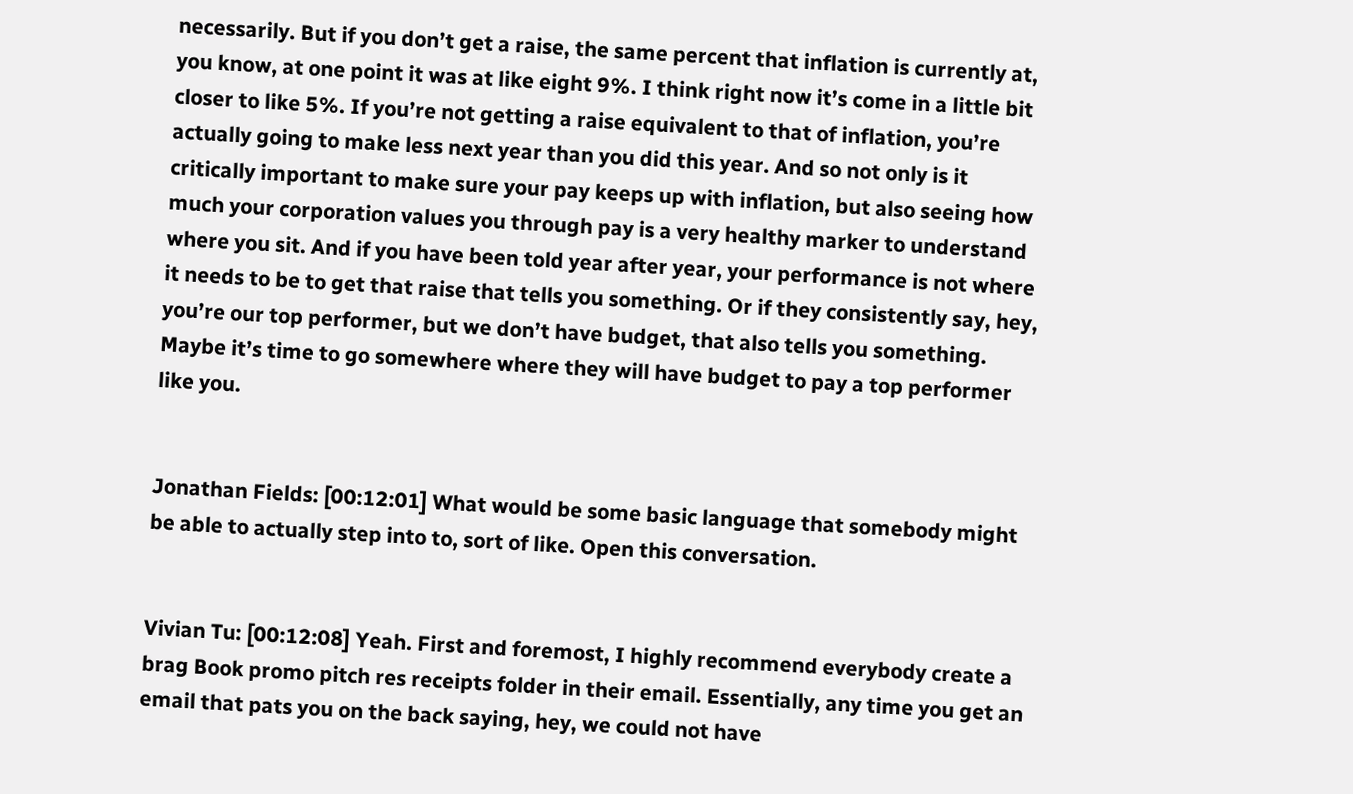necessarily. But if you don’t get a raise, the same percent that inflation is currently at, you know, at one point it was at like eight 9%. I think right now it’s come in a little bit closer to like 5%. If you’re not getting a raise equivalent to that of inflation, you’re actually going to make less next year than you did this year. And so not only is it critically important to make sure your pay keeps up with inflation, but also seeing how much your corporation values you through pay is a very healthy marker to understand where you sit. And if you have been told year after year, your performance is not where it needs to be to get that raise that tells you something. Or if they consistently say, hey, you’re our top performer, but we don’t have budget, that also tells you something. Maybe it’s time to go somewhere where they will have budget to pay a top performer like you.


Jonathan Fields: [00:12:01] What would be some basic language that somebody might be able to actually step into to, sort of like. Open this conversation.


Vivian Tu: [00:12:08] Yeah. First and foremost, I highly recommend everybody create a brag Book promo pitch res receipts folder in their email. Essentially, any time you get an email that pats you on the back saying, hey, we could not have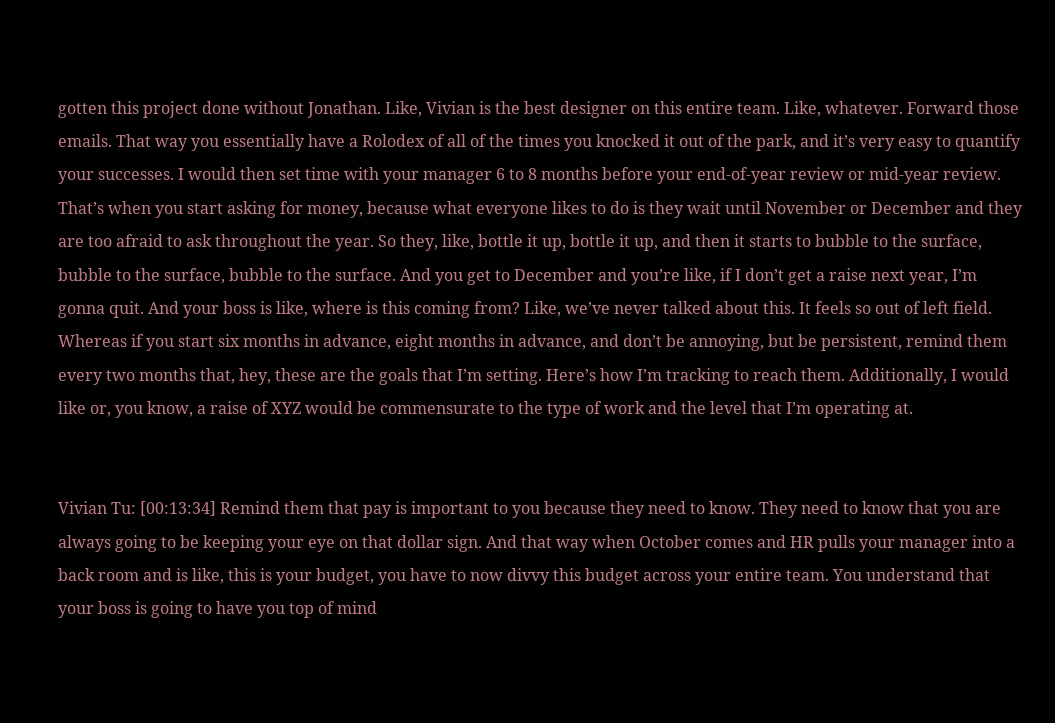gotten this project done without Jonathan. Like, Vivian is the best designer on this entire team. Like, whatever. Forward those emails. That way you essentially have a Rolodex of all of the times you knocked it out of the park, and it’s very easy to quantify your successes. I would then set time with your manager 6 to 8 months before your end-of-year review or mid-year review. That’s when you start asking for money, because what everyone likes to do is they wait until November or December and they are too afraid to ask throughout the year. So they, like, bottle it up, bottle it up, and then it starts to bubble to the surface, bubble to the surface, bubble to the surface. And you get to December and you’re like, if I don’t get a raise next year, I’m gonna quit. And your boss is like, where is this coming from? Like, we’ve never talked about this. It feels so out of left field. Whereas if you start six months in advance, eight months in advance, and don’t be annoying, but be persistent, remind them every two months that, hey, these are the goals that I’m setting. Here’s how I’m tracking to reach them. Additionally, I would like or, you know, a raise of XYZ would be commensurate to the type of work and the level that I’m operating at.


Vivian Tu: [00:13:34] Remind them that pay is important to you because they need to know. They need to know that you are always going to be keeping your eye on that dollar sign. And that way when October comes and HR pulls your manager into a back room and is like, this is your budget, you have to now divvy this budget across your entire team. You understand that your boss is going to have you top of mind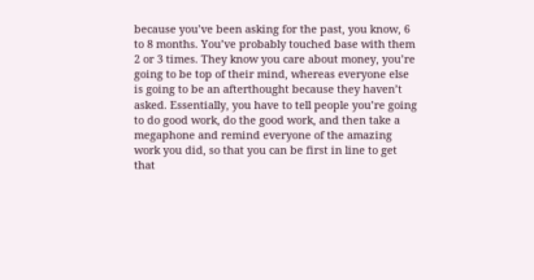because you’ve been asking for the past, you know, 6 to 8 months. You’ve probably touched base with them 2 or 3 times. They know you care about money, you’re going to be top of their mind, whereas everyone else is going to be an afterthought because they haven’t asked. Essentially, you have to tell people you’re going to do good work, do the good work, and then take a megaphone and remind everyone of the amazing work you did, so that you can be first in line to get that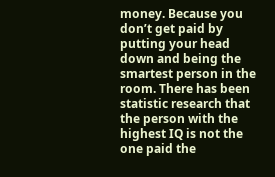money. Because you don’t get paid by putting your head down and being the smartest person in the room. There has been statistic research that the person with the highest IQ is not the one paid the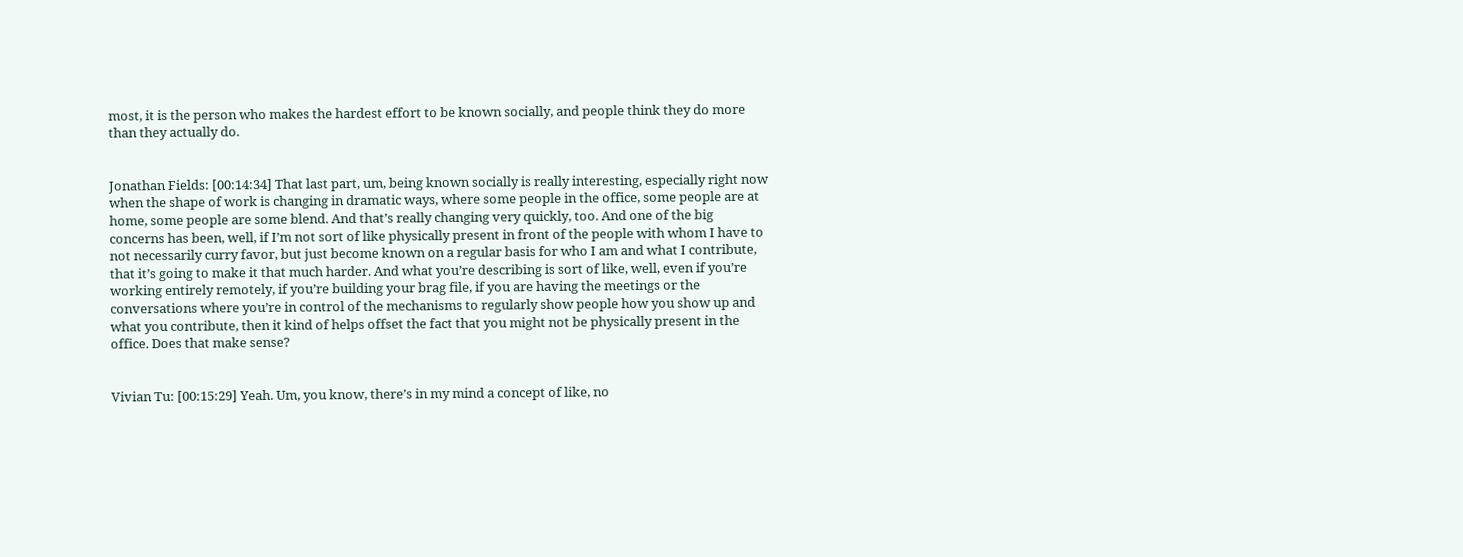most, it is the person who makes the hardest effort to be known socially, and people think they do more than they actually do.


Jonathan Fields: [00:14:34] That last part, um, being known socially is really interesting, especially right now when the shape of work is changing in dramatic ways, where some people in the office, some people are at home, some people are some blend. And that’s really changing very quickly, too. And one of the big concerns has been, well, if I’m not sort of like physically present in front of the people with whom I have to not necessarily curry favor, but just become known on a regular basis for who I am and what I contribute, that it’s going to make it that much harder. And what you’re describing is sort of like, well, even if you’re working entirely remotely, if you’re building your brag file, if you are having the meetings or the conversations where you’re in control of the mechanisms to regularly show people how you show up and what you contribute, then it kind of helps offset the fact that you might not be physically present in the office. Does that make sense?


Vivian Tu: [00:15:29] Yeah. Um, you know, there’s in my mind a concept of like, no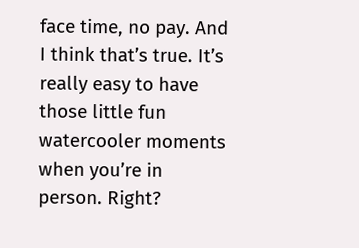face time, no pay. And I think that’s true. It’s really easy to have those little fun watercooler moments when you’re in person. Right?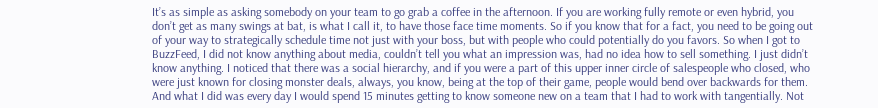It’s as simple as asking somebody on your team to go grab a coffee in the afternoon. If you are working fully remote or even hybrid, you don’t get as many swings at bat, is what I call it, to have those face time moments. So if you know that for a fact, you need to be going out of your way to strategically schedule time not just with your boss, but with people who could potentially do you favors. So when I got to BuzzFeed, I did not know anything about media, couldn’t tell you what an impression was, had no idea how to sell something. I just didn’t know anything. I noticed that there was a social hierarchy, and if you were a part of this upper inner circle of salespeople who closed, who were just known for closing monster deals, always, you know, being at the top of their game, people would bend over backwards for them. And what I did was every day I would spend 15 minutes getting to know someone new on a team that I had to work with tangentially. Not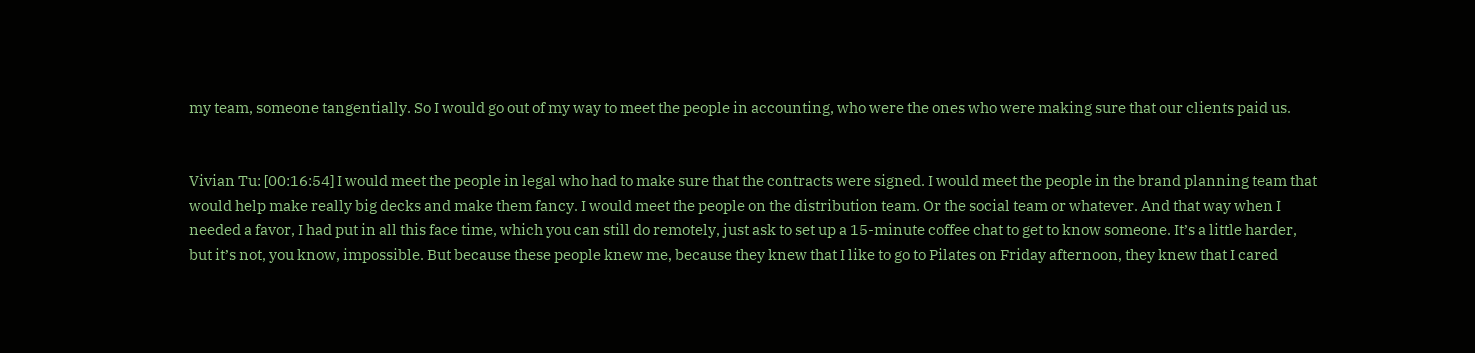my team, someone tangentially. So I would go out of my way to meet the people in accounting, who were the ones who were making sure that our clients paid us.


Vivian Tu: [00:16:54] I would meet the people in legal who had to make sure that the contracts were signed. I would meet the people in the brand planning team that would help make really big decks and make them fancy. I would meet the people on the distribution team. Or the social team or whatever. And that way when I needed a favor, I had put in all this face time, which you can still do remotely, just ask to set up a 15-minute coffee chat to get to know someone. It’s a little harder, but it’s not, you know, impossible. But because these people knew me, because they knew that I like to go to Pilates on Friday afternoon, they knew that I cared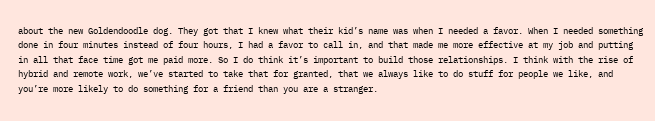about the new Goldendoodle dog. They got that I knew what their kid’s name was when I needed a favor. When I needed something done in four minutes instead of four hours, I had a favor to call in, and that made me more effective at my job and putting in all that face time got me paid more. So I do think it’s important to build those relationships. I think with the rise of hybrid and remote work, we’ve started to take that for granted, that we always like to do stuff for people we like, and you’re more likely to do something for a friend than you are a stranger.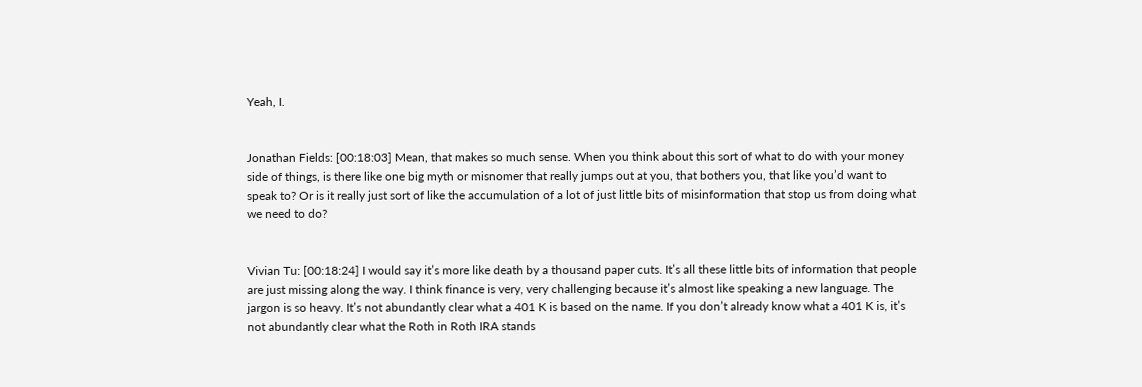Yeah, I.


Jonathan Fields: [00:18:03] Mean, that makes so much sense. When you think about this sort of what to do with your money side of things, is there like one big myth or misnomer that really jumps out at you, that bothers you, that like you’d want to speak to? Or is it really just sort of like the accumulation of a lot of just little bits of misinformation that stop us from doing what we need to do?


Vivian Tu: [00:18:24] I would say it’s more like death by a thousand paper cuts. It’s all these little bits of information that people are just missing along the way. I think finance is very, very challenging because it’s almost like speaking a new language. The jargon is so heavy. It’s not abundantly clear what a 401 K is based on the name. If you don’t already know what a 401 K is, it’s not abundantly clear what the Roth in Roth IRA stands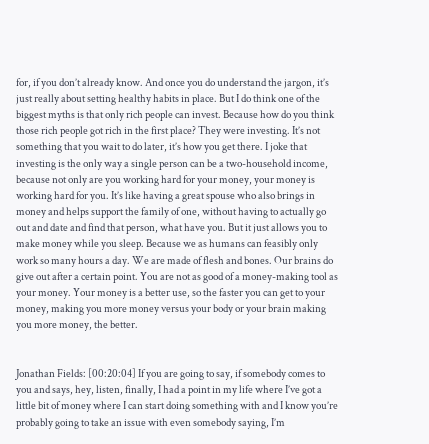for, if you don’t already know. And once you do understand the jargon, it’s just really about setting healthy habits in place. But I do think one of the biggest myths is that only rich people can invest. Because how do you think those rich people got rich in the first place? They were investing. It’s not something that you wait to do later, it’s how you get there. I joke that investing is the only way a single person can be a two-household income, because not only are you working hard for your money, your money is working hard for you. It’s like having a great spouse who also brings in money and helps support the family of one, without having to actually go out and date and find that person, what have you. But it just allows you to make money while you sleep. Because we as humans can feasibly only work so many hours a day. We are made of flesh and bones. Our brains do give out after a certain point. You are not as good of a money-making tool as your money. Your money is a better use, so the faster you can get to your money, making you more money versus your body or your brain making you more money, the better.


Jonathan Fields: [00:20:04] If you are going to say, if somebody comes to you and says, hey, listen, finally, I had a point in my life where I’ve got a little bit of money where I can start doing something with and I know you’re probably going to take an issue with even somebody saying, I’m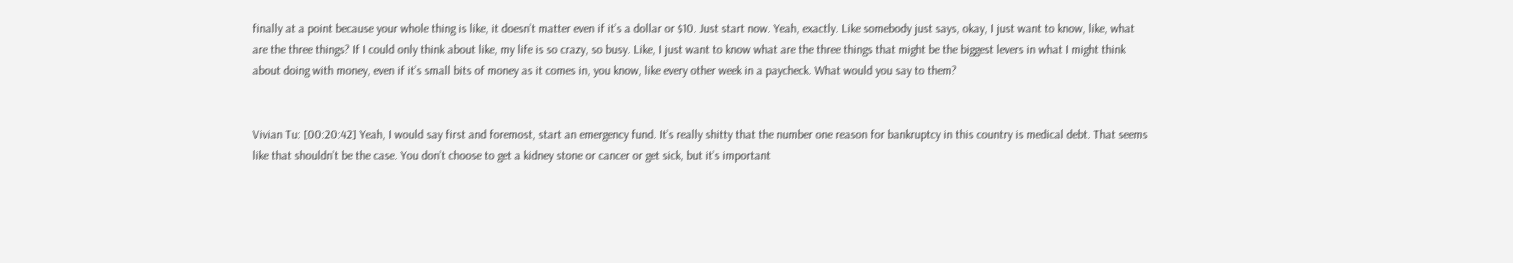finally at a point because your whole thing is like, it doesn’t matter even if it’s a dollar or $10. Just start now. Yeah, exactly. Like somebody just says, okay, I just want to know, like, what are the three things? If I could only think about like, my life is so crazy, so busy. Like, I just want to know what are the three things that might be the biggest levers in what I might think about doing with money, even if it’s small bits of money as it comes in, you know, like every other week in a paycheck. What would you say to them?


Vivian Tu: [00:20:42] Yeah, I would say first and foremost, start an emergency fund. It’s really shitty that the number one reason for bankruptcy in this country is medical debt. That seems like that shouldn’t be the case. You don’t choose to get a kidney stone or cancer or get sick, but it’s important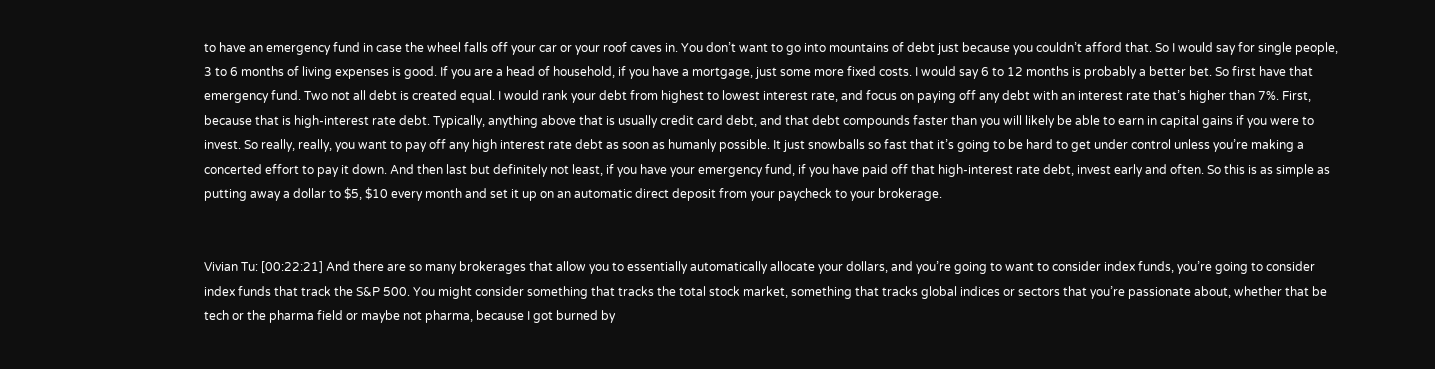to have an emergency fund in case the wheel falls off your car or your roof caves in. You don’t want to go into mountains of debt just because you couldn’t afford that. So I would say for single people, 3 to 6 months of living expenses is good. If you are a head of household, if you have a mortgage, just some more fixed costs. I would say 6 to 12 months is probably a better bet. So first have that emergency fund. Two not all debt is created equal. I would rank your debt from highest to lowest interest rate, and focus on paying off any debt with an interest rate that’s higher than 7%. First, because that is high-interest rate debt. Typically, anything above that is usually credit card debt, and that debt compounds faster than you will likely be able to earn in capital gains if you were to invest. So really, really, you want to pay off any high interest rate debt as soon as humanly possible. It just snowballs so fast that it’s going to be hard to get under control unless you’re making a concerted effort to pay it down. And then last but definitely not least, if you have your emergency fund, if you have paid off that high-interest rate debt, invest early and often. So this is as simple as putting away a dollar to $5, $10 every month and set it up on an automatic direct deposit from your paycheck to your brokerage.


Vivian Tu: [00:22:21] And there are so many brokerages that allow you to essentially automatically allocate your dollars, and you’re going to want to consider index funds, you’re going to consider index funds that track the S&P 500. You might consider something that tracks the total stock market, something that tracks global indices or sectors that you’re passionate about, whether that be tech or the pharma field or maybe not pharma, because I got burned by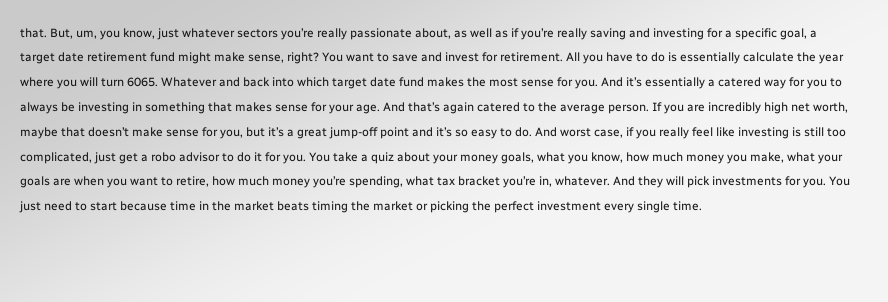that. But, um, you know, just whatever sectors you’re really passionate about, as well as if you’re really saving and investing for a specific goal, a target date retirement fund might make sense, right? You want to save and invest for retirement. All you have to do is essentially calculate the year where you will turn 6065. Whatever and back into which target date fund makes the most sense for you. And it’s essentially a catered way for you to always be investing in something that makes sense for your age. And that’s again catered to the average person. If you are incredibly high net worth, maybe that doesn’t make sense for you, but it’s a great jump-off point and it’s so easy to do. And worst case, if you really feel like investing is still too complicated, just get a robo advisor to do it for you. You take a quiz about your money goals, what you know, how much money you make, what your goals are when you want to retire, how much money you’re spending, what tax bracket you’re in, whatever. And they will pick investments for you. You just need to start because time in the market beats timing the market or picking the perfect investment every single time.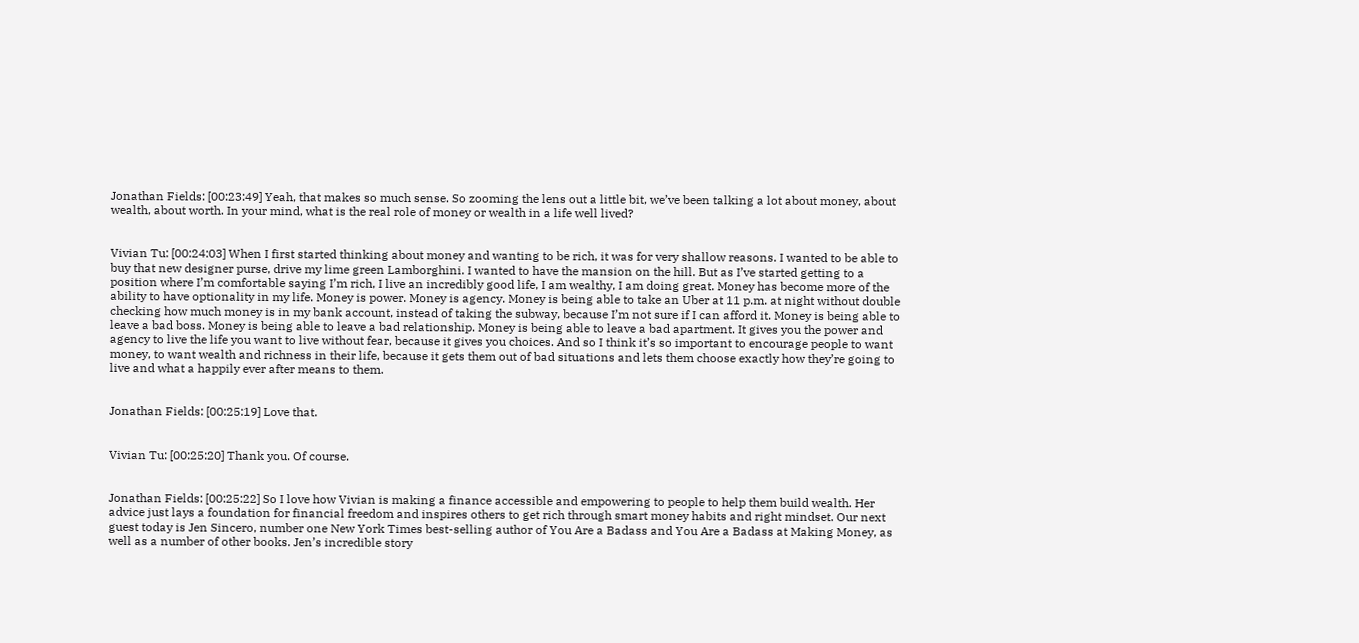Jonathan Fields: [00:23:49] Yeah, that makes so much sense. So zooming the lens out a little bit, we’ve been talking a lot about money, about wealth, about worth. In your mind, what is the real role of money or wealth in a life well lived?


Vivian Tu: [00:24:03] When I first started thinking about money and wanting to be rich, it was for very shallow reasons. I wanted to be able to buy that new designer purse, drive my lime green Lamborghini. I wanted to have the mansion on the hill. But as I’ve started getting to a position where I’m comfortable saying I’m rich, I live an incredibly good life, I am wealthy, I am doing great. Money has become more of the ability to have optionality in my life. Money is power. Money is agency. Money is being able to take an Uber at 11 p.m. at night without double checking how much money is in my bank account, instead of taking the subway, because I’m not sure if I can afford it. Money is being able to leave a bad boss. Money is being able to leave a bad relationship. Money is being able to leave a bad apartment. It gives you the power and agency to live the life you want to live without fear, because it gives you choices. And so I think it’s so important to encourage people to want money, to want wealth and richness in their life, because it gets them out of bad situations and lets them choose exactly how they’re going to live and what a happily ever after means to them.


Jonathan Fields: [00:25:19] Love that.


Vivian Tu: [00:25:20] Thank you. Of course.


Jonathan Fields: [00:25:22] So I love how Vivian is making a finance accessible and empowering to people to help them build wealth. Her advice just lays a foundation for financial freedom and inspires others to get rich through smart money habits and right mindset. Our next guest today is Jen Sincero, number one New York Times best-selling author of You Are a Badass and You Are a Badass at Making Money, as well as a number of other books. Jen’s incredible story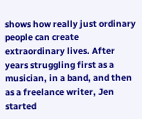shows how really just ordinary people can create extraordinary lives. After years struggling first as a musician, in a band, and then as a freelance writer, Jen started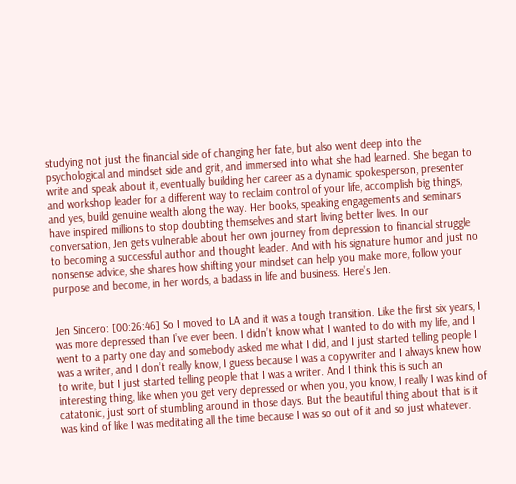studying not just the financial side of changing her fate, but also went deep into the psychological and mindset side and grit, and immersed into what she had learned. She began to write and speak about it, eventually building her career as a dynamic spokesperson, presenter and workshop leader for a different way to reclaim control of your life, accomplish big things, and yes, build genuine wealth along the way. Her books, speaking engagements and seminars have inspired millions to stop doubting themselves and start living better lives. In our conversation, Jen gets vulnerable about her own journey from depression to financial struggle to becoming a successful author and thought leader. And with his signature humor and just no nonsense advice, she shares how shifting your mindset can help you make more, follow your purpose and become, in her words, a badass in life and business. Here’s Jen.


Jen Sincero: [00:26:46] So I moved to LA and it was a tough transition. Like the first six years, I was more depressed than I’ve ever been. I didn’t know what I wanted to do with my life, and I went to a party one day and somebody asked me what I did, and I just started telling people I was a writer, and I don’t really know, I guess because I was a copywriter and I always knew how to write, but I just started telling people that I was a writer. And I think this is such an interesting thing, like when you get very depressed or when you, you know, I really I was kind of catatonic, just sort of stumbling around in those days. But the beautiful thing about that is it was kind of like I was meditating all the time because I was so out of it and so just whatever.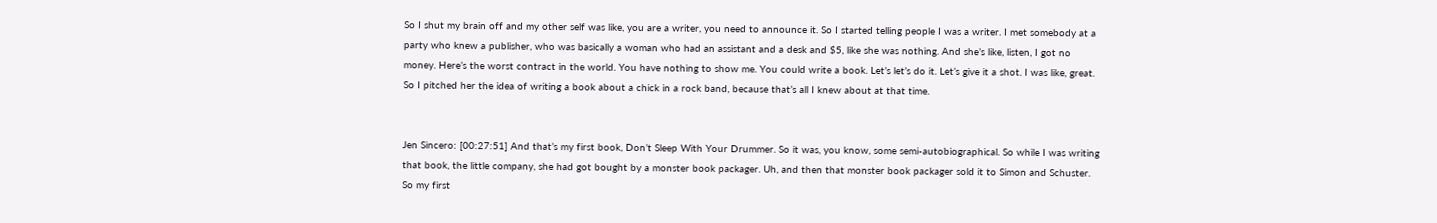So I shut my brain off and my other self was like, you are a writer, you need to announce it. So I started telling people I was a writer. I met somebody at a party who knew a publisher, who was basically a woman who had an assistant and a desk and $5, like she was nothing. And she’s like, listen, I got no money. Here’s the worst contract in the world. You have nothing to show me. You could write a book. Let’s let’s do it. Let’s give it a shot. I was like, great. So I pitched her the idea of writing a book about a chick in a rock band, because that’s all I knew about at that time.


Jen Sincero: [00:27:51] And that’s my first book, Don’t Sleep With Your Drummer. So it was, you know, some semi-autobiographical. So while I was writing that book, the little company, she had got bought by a monster book packager. Uh, and then that monster book packager sold it to Simon and Schuster. So my first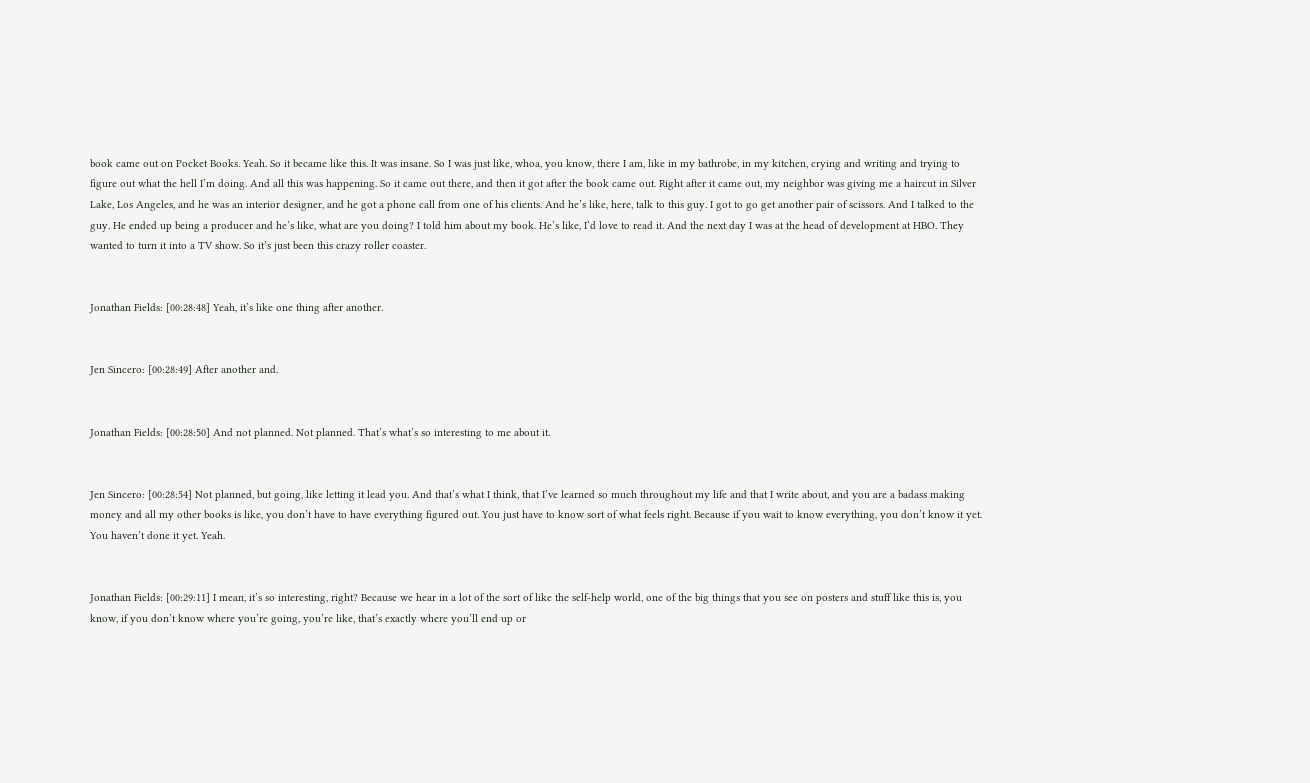book came out on Pocket Books. Yeah. So it became like this. It was insane. So I was just like, whoa, you know, there I am, like in my bathrobe, in my kitchen, crying and writing and trying to figure out what the hell I’m doing. And all this was happening. So it came out there, and then it got after the book came out. Right after it came out, my neighbor was giving me a haircut in Silver Lake, Los Angeles, and he was an interior designer, and he got a phone call from one of his clients. And he’s like, here, talk to this guy. I got to go get another pair of scissors. And I talked to the guy. He ended up being a producer and he’s like, what are you doing? I told him about my book. He’s like, I’d love to read it. And the next day I was at the head of development at HBO. They wanted to turn it into a TV show. So it’s just been this crazy roller coaster.


Jonathan Fields: [00:28:48] Yeah, it’s like one thing after another.


Jen Sincero: [00:28:49] After another and.


Jonathan Fields: [00:28:50] And not planned. Not planned. That’s what’s so interesting to me about it.


Jen Sincero: [00:28:54] Not planned, but going, like letting it lead you. And that’s what I think, that I’ve learned so much throughout my life and that I write about, and you are a badass making money and all my other books is like, you don’t have to have everything figured out. You just have to know sort of what feels right. Because if you wait to know everything, you don’t know it yet. You haven’t done it yet. Yeah.


Jonathan Fields: [00:29:11] I mean, it’s so interesting, right? Because we hear in a lot of the sort of like the self-help world, one of the big things that you see on posters and stuff like this is, you know, if you don’t know where you’re going, you’re like, that’s exactly where you’ll end up or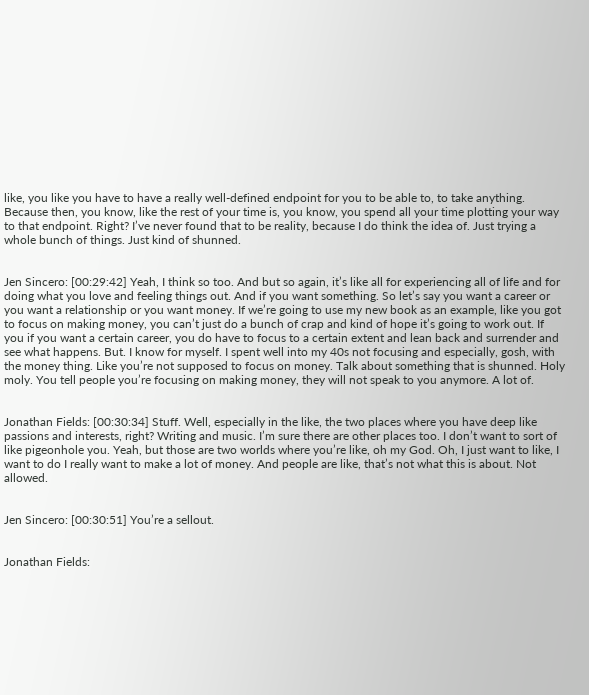like, you like you have to have a really well-defined endpoint for you to be able to, to take anything. Because then, you know, like the rest of your time is, you know, you spend all your time plotting your way to that endpoint. Right? I’ve never found that to be reality, because I do think the idea of. Just trying a whole bunch of things. Just kind of shunned.


Jen Sincero: [00:29:42] Yeah, I think so too. And but so again, it’s like all for experiencing all of life and for doing what you love and feeling things out. And if you want something. So let’s say you want a career or you want a relationship or you want money. If we’re going to use my new book as an example, like you got to focus on making money, you can’t just do a bunch of crap and kind of hope it’s going to work out. If you if you want a certain career, you do have to focus to a certain extent and lean back and surrender and see what happens. But. I know for myself. I spent well into my 40s not focusing and especially, gosh, with the money thing. Like you’re not supposed to focus on money. Talk about something that is shunned. Holy moly. You tell people you’re focusing on making money, they will not speak to you anymore. A lot of.


Jonathan Fields: [00:30:34] Stuff. Well, especially in the like, the two places where you have deep like passions and interests, right? Writing and music. I’m sure there are other places too. I don’t want to sort of like pigeonhole you. Yeah, but those are two worlds where you’re like, oh my God. Oh, I just want to like, I want to do I really want to make a lot of money. And people are like, that’s not what this is about. Not allowed.


Jen Sincero: [00:30:51] You’re a sellout.


Jonathan Fields: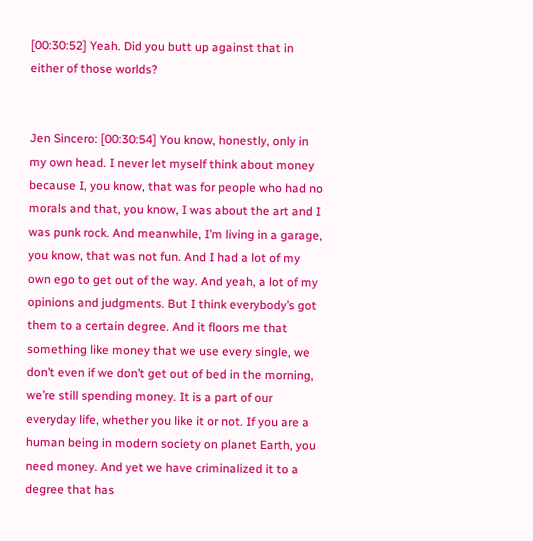[00:30:52] Yeah. Did you butt up against that in either of those worlds?


Jen Sincero: [00:30:54] You know, honestly, only in my own head. I never let myself think about money because I, you know, that was for people who had no morals and that, you know, I was about the art and I was punk rock. And meanwhile, I’m living in a garage, you know, that was not fun. And I had a lot of my own ego to get out of the way. And yeah, a lot of my opinions and judgments. But I think everybody’s got them to a certain degree. And it floors me that something like money that we use every single, we don’t even if we don’t get out of bed in the morning, we’re still spending money. It is a part of our everyday life, whether you like it or not. If you are a human being in modern society on planet Earth, you need money. And yet we have criminalized it to a degree that has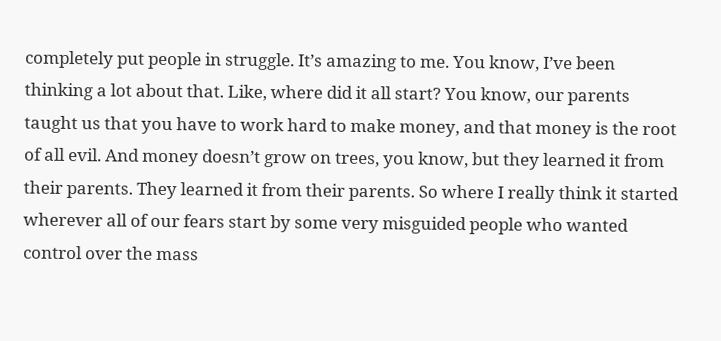completely put people in struggle. It’s amazing to me. You know, I’ve been thinking a lot about that. Like, where did it all start? You know, our parents taught us that you have to work hard to make money, and that money is the root of all evil. And money doesn’t grow on trees, you know, but they learned it from their parents. They learned it from their parents. So where I really think it started wherever all of our fears start by some very misguided people who wanted control over the mass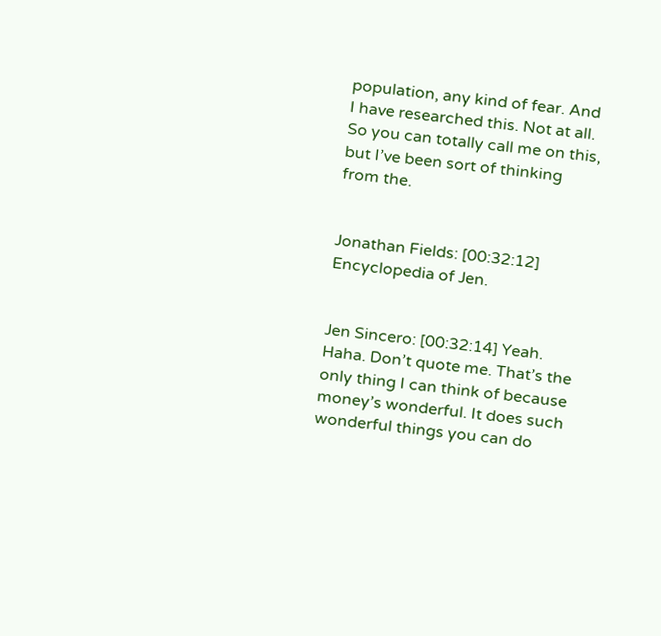population, any kind of fear. And I have researched this. Not at all. So you can totally call me on this, but I’ve been sort of thinking from the.


Jonathan Fields: [00:32:12] Encyclopedia of Jen.


Jen Sincero: [00:32:14] Yeah. Haha. Don’t quote me. That’s the only thing I can think of because money’s wonderful. It does such wonderful things you can do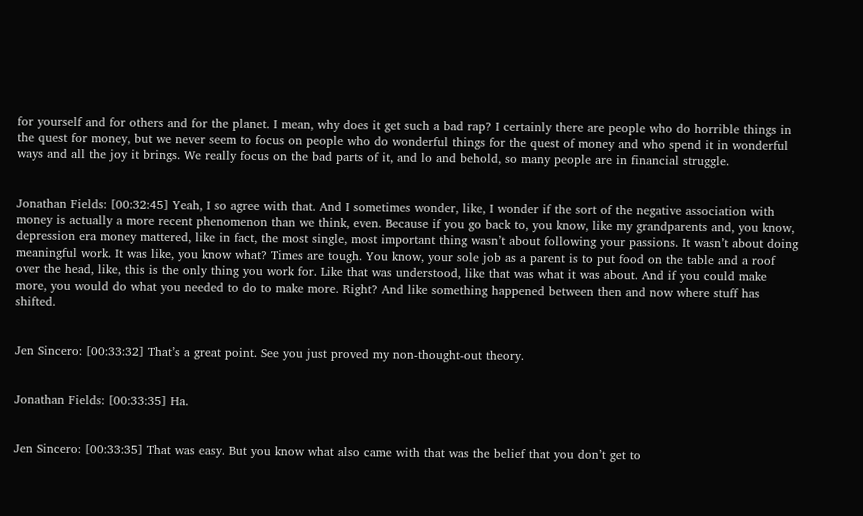for yourself and for others and for the planet. I mean, why does it get such a bad rap? I certainly there are people who do horrible things in the quest for money, but we never seem to focus on people who do wonderful things for the quest of money and who spend it in wonderful ways and all the joy it brings. We really focus on the bad parts of it, and lo and behold, so many people are in financial struggle.


Jonathan Fields: [00:32:45] Yeah, I so agree with that. And I sometimes wonder, like, I wonder if the sort of the negative association with money is actually a more recent phenomenon than we think, even. Because if you go back to, you know, like my grandparents and, you know, depression era money mattered, like in fact, the most single, most important thing wasn’t about following your passions. It wasn’t about doing meaningful work. It was like, you know what? Times are tough. You know, your sole job as a parent is to put food on the table and a roof over the head, like, this is the only thing you work for. Like that was understood, like that was what it was about. And if you could make more, you would do what you needed to do to make more. Right? And like something happened between then and now where stuff has shifted.


Jen Sincero: [00:33:32] That’s a great point. See you just proved my non-thought-out theory.


Jonathan Fields: [00:33:35] Ha.


Jen Sincero: [00:33:35] That was easy. But you know what also came with that was the belief that you don’t get to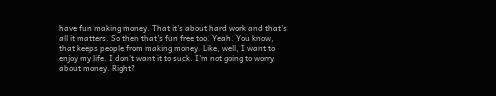have fun making money. That it’s about hard work and that’s all it matters. So then that’s fun free too. Yeah. You know, that keeps people from making money. Like, well, I want to enjoy my life. I don’t want it to suck. I’m not going to worry about money. Right?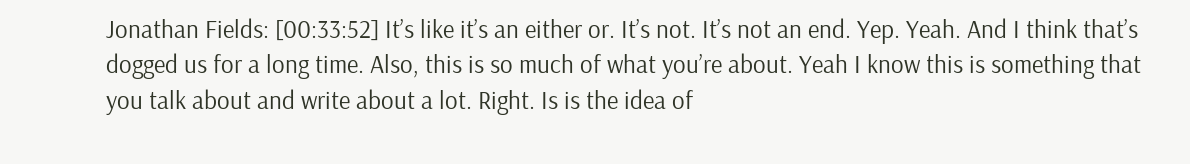Jonathan Fields: [00:33:52] It’s like it’s an either or. It’s not. It’s not an end. Yep. Yeah. And I think that’s dogged us for a long time. Also, this is so much of what you’re about. Yeah I know this is something that you talk about and write about a lot. Right. Is is the idea of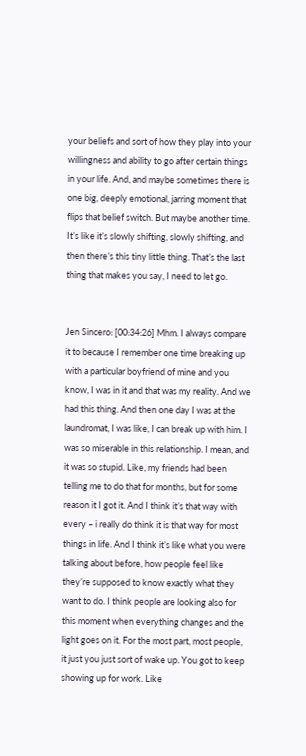your beliefs and sort of how they play into your willingness and ability to go after certain things in your life. And, and maybe sometimes there is one big, deeply emotional, jarring moment that flips that belief switch. But maybe another time. It’s like it’s slowly shifting, slowly shifting, and then there’s this tiny little thing. That’s the last thing that makes you say, I need to let go.


Jen Sincero: [00:34:26] Mhm. I always compare it to because I remember one time breaking up with a particular boyfriend of mine and you know, I was in it and that was my reality. And we had this thing. And then one day I was at the laundromat, I was like, I can break up with him. I was so miserable in this relationship. I mean, and it was so stupid. Like, my friends had been telling me to do that for months, but for some reason it I got it. And I think it’s that way with every – i really do think it is that way for most things in life. And I think it’s like what you were talking about before, how people feel like they’re supposed to know exactly what they want to do. I think people are looking also for this moment when everything changes and the light goes on it. For the most part, most people, it just you just sort of wake up. You got to keep showing up for work. Like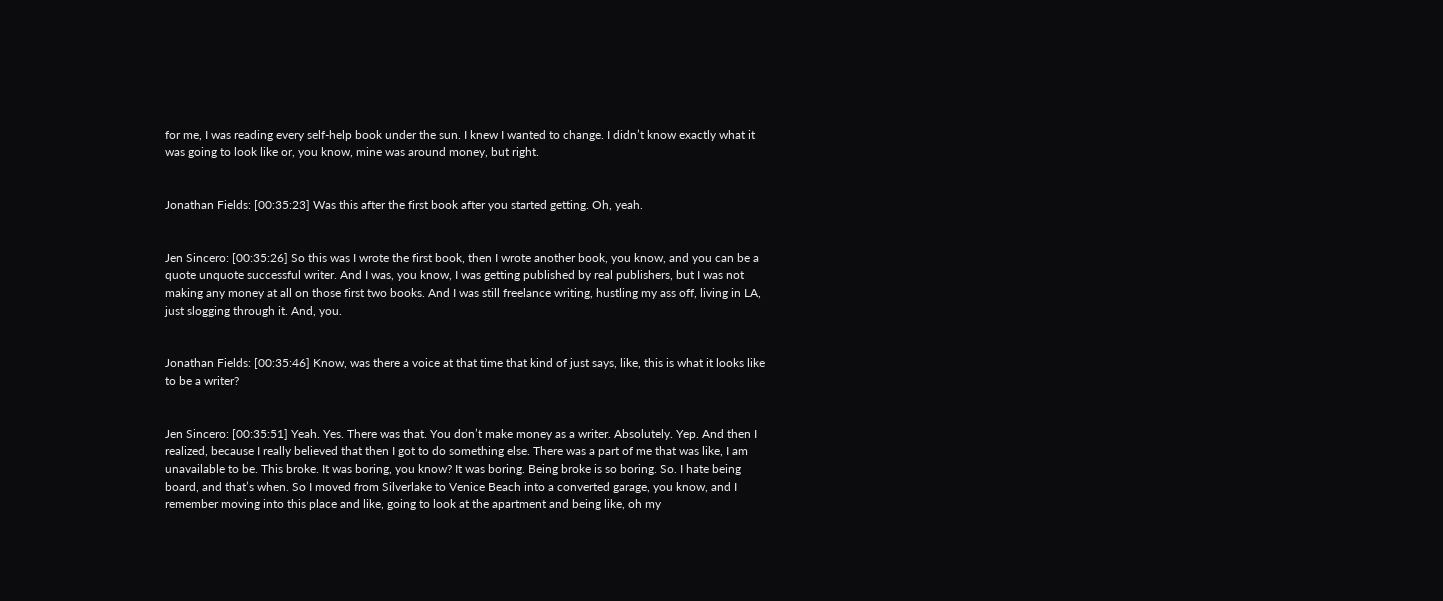for me, I was reading every self-help book under the sun. I knew I wanted to change. I didn’t know exactly what it was going to look like or, you know, mine was around money, but right.


Jonathan Fields: [00:35:23] Was this after the first book after you started getting. Oh, yeah.


Jen Sincero: [00:35:26] So this was I wrote the first book, then I wrote another book, you know, and you can be a quote unquote successful writer. And I was, you know, I was getting published by real publishers, but I was not making any money at all on those first two books. And I was still freelance writing, hustling my ass off, living in LA, just slogging through it. And, you.


Jonathan Fields: [00:35:46] Know, was there a voice at that time that kind of just says, like, this is what it looks like to be a writer?


Jen Sincero: [00:35:51] Yeah. Yes. There was that. You don’t make money as a writer. Absolutely. Yep. And then I realized, because I really believed that then I got to do something else. There was a part of me that was like, I am unavailable to be. This broke. It was boring, you know? It was boring. Being broke is so boring. So. I hate being board, and that’s when. So I moved from Silverlake to Venice Beach into a converted garage, you know, and I remember moving into this place and like, going to look at the apartment and being like, oh my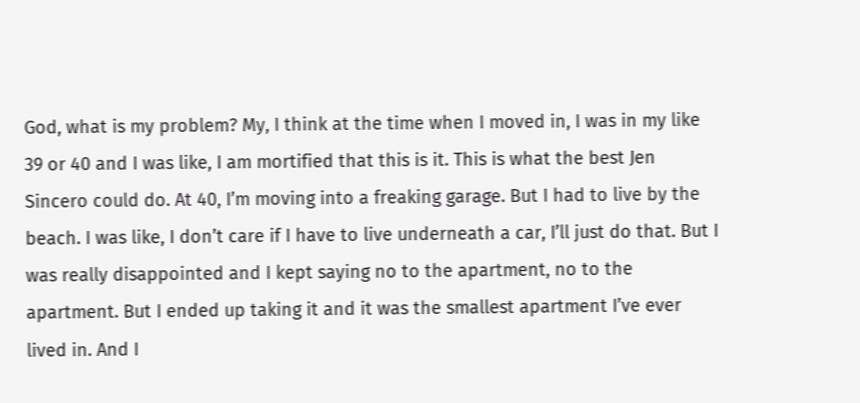God, what is my problem? My, I think at the time when I moved in, I was in my like 39 or 40 and I was like, I am mortified that this is it. This is what the best Jen Sincero could do. At 40, I’m moving into a freaking garage. But I had to live by the beach. I was like, I don’t care if I have to live underneath a car, I’ll just do that. But I was really disappointed and I kept saying no to the apartment, no to the apartment. But I ended up taking it and it was the smallest apartment I’ve ever lived in. And I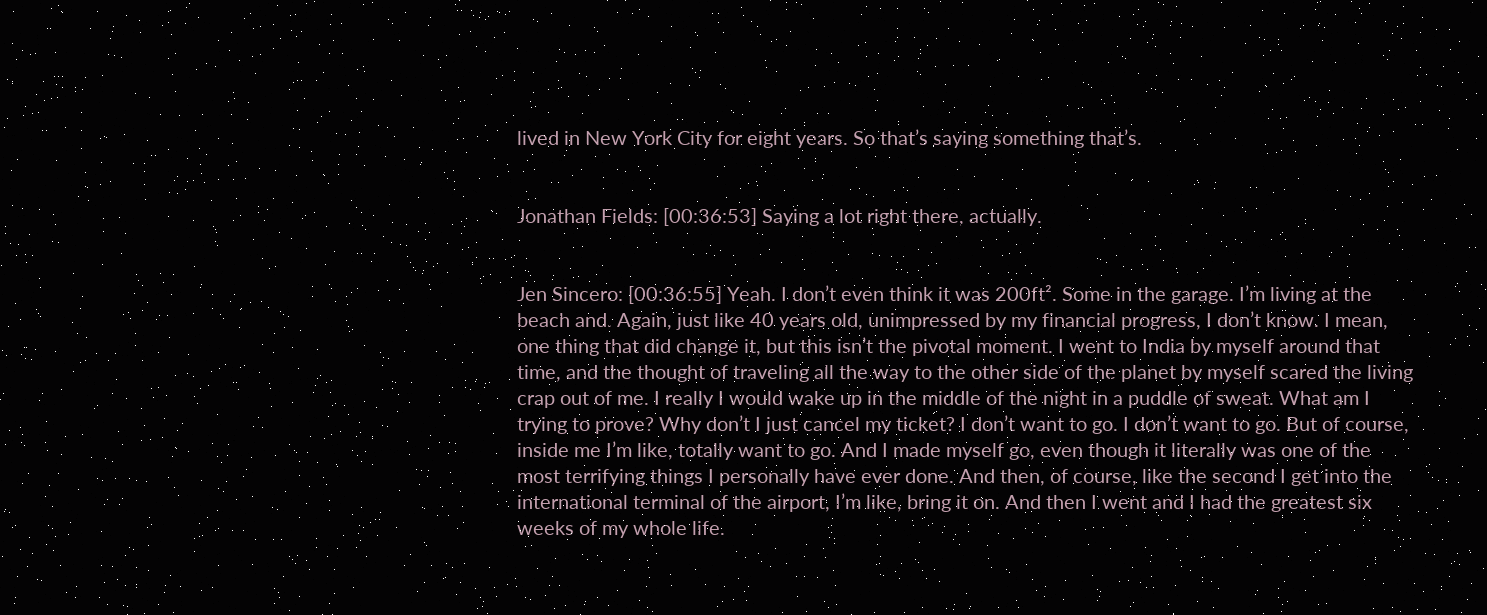lived in New York City for eight years. So that’s saying something that’s.


Jonathan Fields: [00:36:53] Saying a lot right there, actually.


Jen Sincero: [00:36:55] Yeah. I don’t even think it was 200ft². Some in the garage. I’m living at the beach and. Again, just like 40 years old, unimpressed by my financial progress, I don’t know. I mean, one thing that did change it, but this isn’t the pivotal moment. I went to India by myself around that time, and the thought of traveling all the way to the other side of the planet by myself scared the living crap out of me. I really I would wake up in the middle of the night in a puddle of sweat. What am I trying to prove? Why don’t I just cancel my ticket? I don’t want to go. I don’t want to go. But of course, inside me I’m like, totally want to go. And I made myself go, even though it literally was one of the most terrifying things I personally have ever done. And then, of course, like the second I get into the international terminal of the airport, I’m like, bring it on. And then I went and I had the greatest six weeks of my whole life.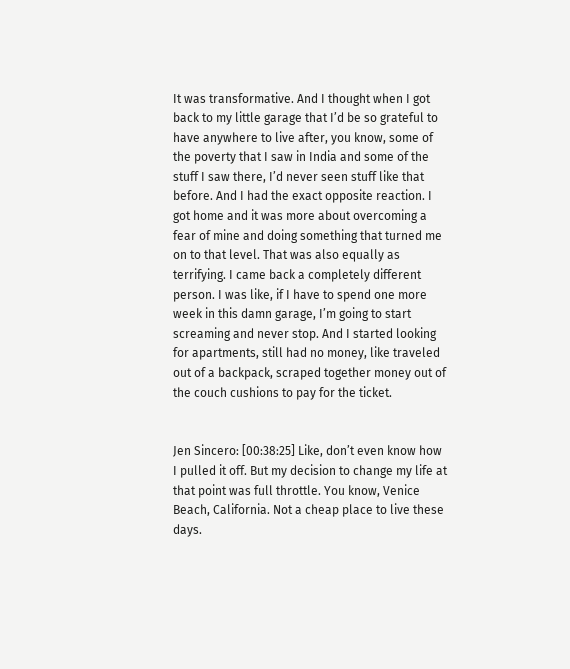It was transformative. And I thought when I got back to my little garage that I’d be so grateful to have anywhere to live after, you know, some of the poverty that I saw in India and some of the stuff I saw there, I’d never seen stuff like that before. And I had the exact opposite reaction. I got home and it was more about overcoming a fear of mine and doing something that turned me on to that level. That was also equally as terrifying. I came back a completely different person. I was like, if I have to spend one more week in this damn garage, I’m going to start screaming and never stop. And I started looking for apartments, still had no money, like traveled out of a backpack, scraped together money out of the couch cushions to pay for the ticket.


Jen Sincero: [00:38:25] Like, don’t even know how I pulled it off. But my decision to change my life at that point was full throttle. You know, Venice Beach, California. Not a cheap place to live these days.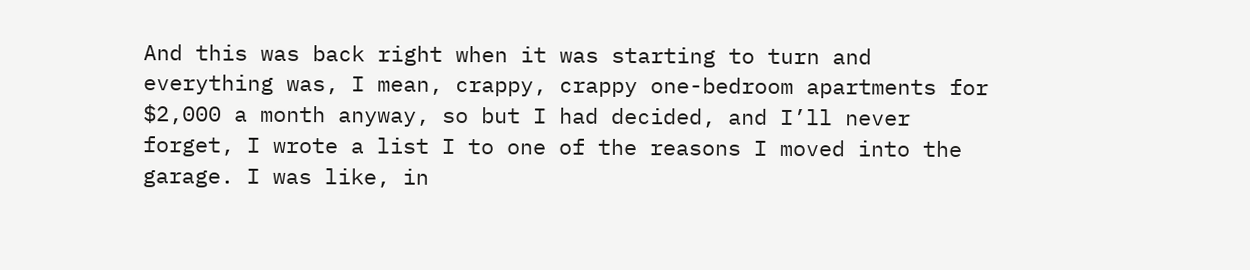And this was back right when it was starting to turn and everything was, I mean, crappy, crappy one-bedroom apartments for $2,000 a month anyway, so but I had decided, and I’ll never forget, I wrote a list I to one of the reasons I moved into the garage. I was like, in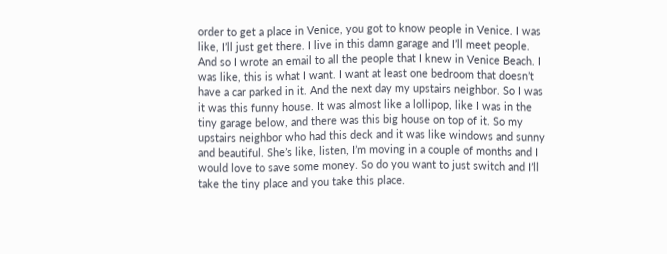order to get a place in Venice, you got to know people in Venice. I was like, I’ll just get there. I live in this damn garage and I’ll meet people. And so I wrote an email to all the people that I knew in Venice Beach. I was like, this is what I want. I want at least one bedroom that doesn’t have a car parked in it. And the next day my upstairs neighbor. So I was it was this funny house. It was almost like a lollipop, like I was in the tiny garage below, and there was this big house on top of it. So my upstairs neighbor who had this deck and it was like windows and sunny and beautiful. She’s like, listen, I’m moving in a couple of months and I would love to save some money. So do you want to just switch and I’ll take the tiny place and you take this place.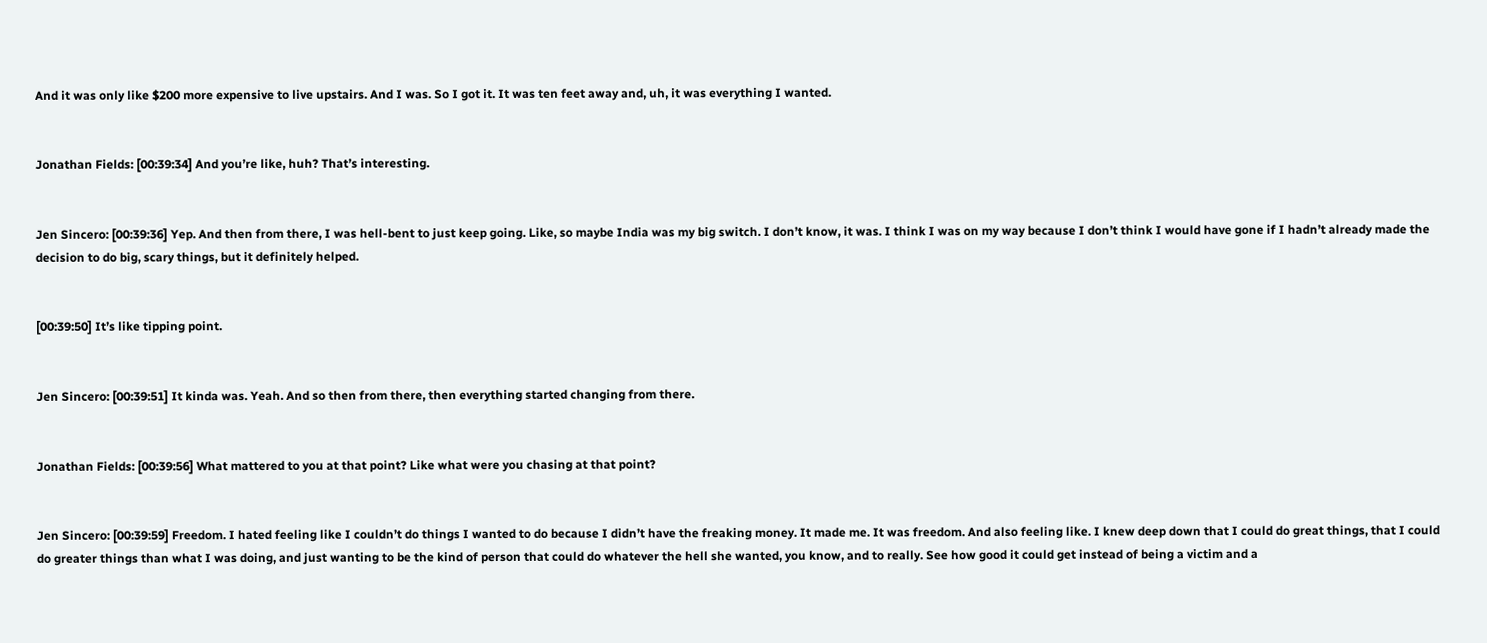And it was only like $200 more expensive to live upstairs. And I was. So I got it. It was ten feet away and, uh, it was everything I wanted.


Jonathan Fields: [00:39:34] And you’re like, huh? That’s interesting.


Jen Sincero: [00:39:36] Yep. And then from there, I was hell-bent to just keep going. Like, so maybe India was my big switch. I don’t know, it was. I think I was on my way because I don’t think I would have gone if I hadn’t already made the decision to do big, scary things, but it definitely helped.


[00:39:50] It’s like tipping point.


Jen Sincero: [00:39:51] It kinda was. Yeah. And so then from there, then everything started changing from there.


Jonathan Fields: [00:39:56] What mattered to you at that point? Like what were you chasing at that point?


Jen Sincero: [00:39:59] Freedom. I hated feeling like I couldn’t do things I wanted to do because I didn’t have the freaking money. It made me. It was freedom. And also feeling like. I knew deep down that I could do great things, that I could do greater things than what I was doing, and just wanting to be the kind of person that could do whatever the hell she wanted, you know, and to really. See how good it could get instead of being a victim and a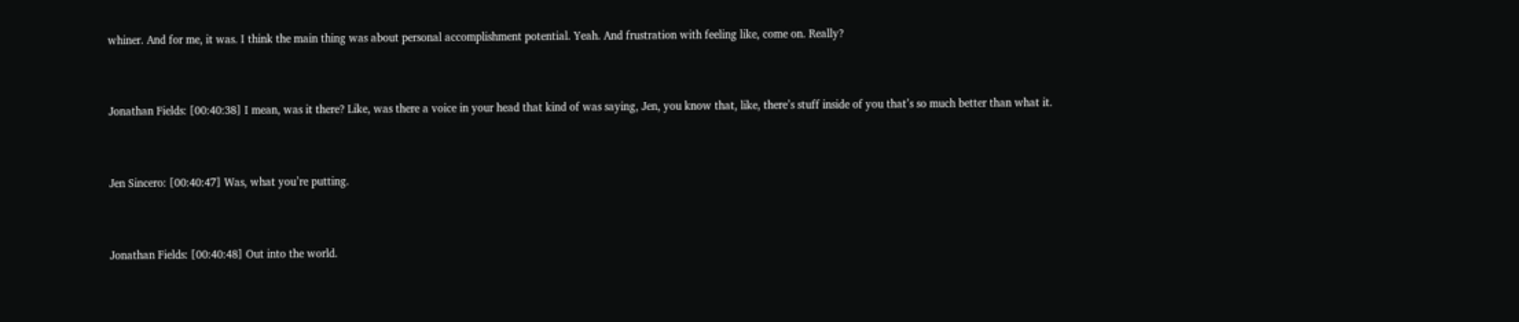whiner. And for me, it was. I think the main thing was about personal accomplishment potential. Yeah. And frustration with feeling like, come on. Really?


Jonathan Fields: [00:40:38] I mean, was it there? Like, was there a voice in your head that kind of was saying, Jen, you know that, like, there’s stuff inside of you that’s so much better than what it.


Jen Sincero: [00:40:47] Was, what you’re putting.


Jonathan Fields: [00:40:48] Out into the world.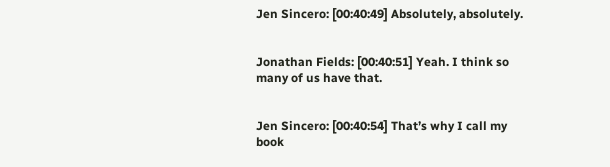Jen Sincero: [00:40:49] Absolutely, absolutely.


Jonathan Fields: [00:40:51] Yeah. I think so many of us have that.


Jen Sincero: [00:40:54] That’s why I call my book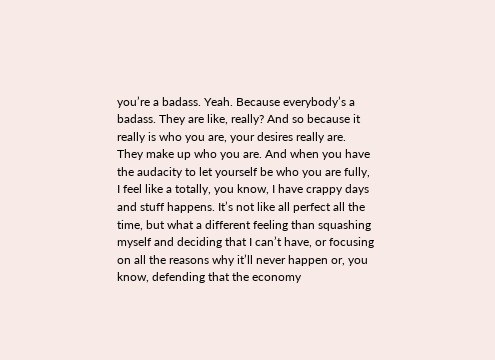you’re a badass. Yeah. Because everybody’s a badass. They are like, really? And so because it really is who you are, your desires really are. They make up who you are. And when you have the audacity to let yourself be who you are fully, I feel like a totally, you know, I have crappy days and stuff happens. It’s not like all perfect all the time, but what a different feeling than squashing myself and deciding that I can’t have, or focusing on all the reasons why it’ll never happen or, you know, defending that the economy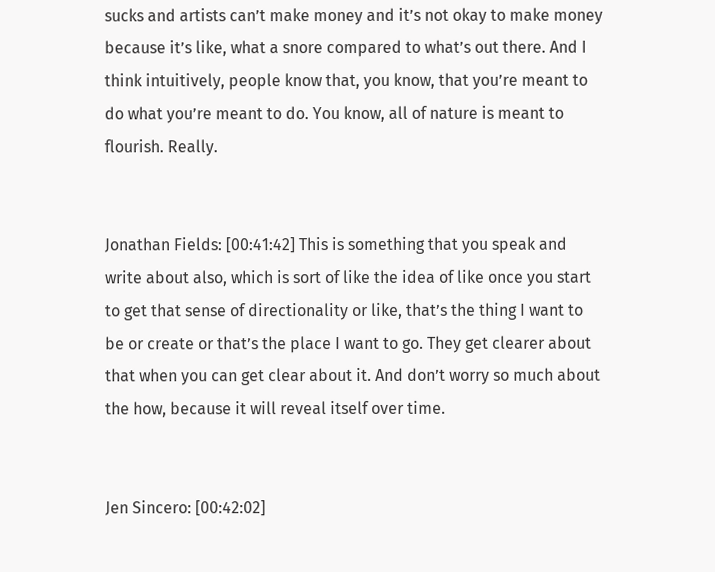sucks and artists can’t make money and it’s not okay to make money because it’s like, what a snore compared to what’s out there. And I think intuitively, people know that, you know, that you’re meant to do what you’re meant to do. You know, all of nature is meant to flourish. Really.


Jonathan Fields: [00:41:42] This is something that you speak and write about also, which is sort of like the idea of like once you start to get that sense of directionality or like, that’s the thing I want to be or create or that’s the place I want to go. They get clearer about that when you can get clear about it. And don’t worry so much about the how, because it will reveal itself over time.


Jen Sincero: [00:42:02]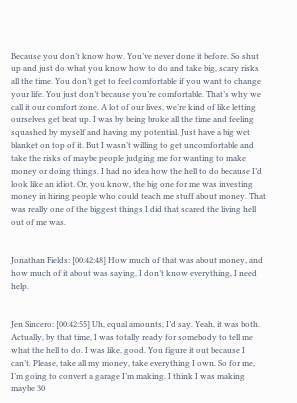Because you don’t know how. You’ve never done it before. So shut up and just do what you know how to do and take big, scary risks all the time. You don’t get to feel comfortable if you want to change your life. You just don’t because you’re comfortable. That’s why we call it our comfort zone. A lot of our lives, we’re kind of like letting ourselves get beat up. I was by being broke all the time and feeling squashed by myself and having my potential. Just have a big wet blanket on top of it. But I wasn’t willing to get uncomfortable and take the risks of maybe people judging me for wanting to make money or doing things. I had no idea how the hell to do because I’d look like an idiot. Or, you know, the big one for me was investing money in hiring people who could teach me stuff about money. That was really one of the biggest things I did that scared the living hell out of me was.


Jonathan Fields: [00:42:48] How much of that was about money, and how much of it about was saying, I don’t know everything, I need help.


Jen Sincero: [00:42:55] Uh, equal amounts, I’d say. Yeah, it was both. Actually, by that time, I was totally ready for somebody to tell me what the hell to do. I was like, good. You figure it out because I can’t. Please, take all my money, take everything I own. So for me, I’m going to convert a garage I’m making. I think I was making maybe 30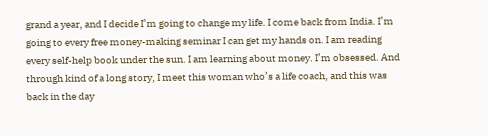grand a year, and I decide I’m going to change my life. I come back from India. I’m going to every free money-making seminar I can get my hands on. I am reading every self-help book under the sun. I am learning about money. I’m obsessed. And through kind of a long story, I meet this woman who’s a life coach, and this was back in the day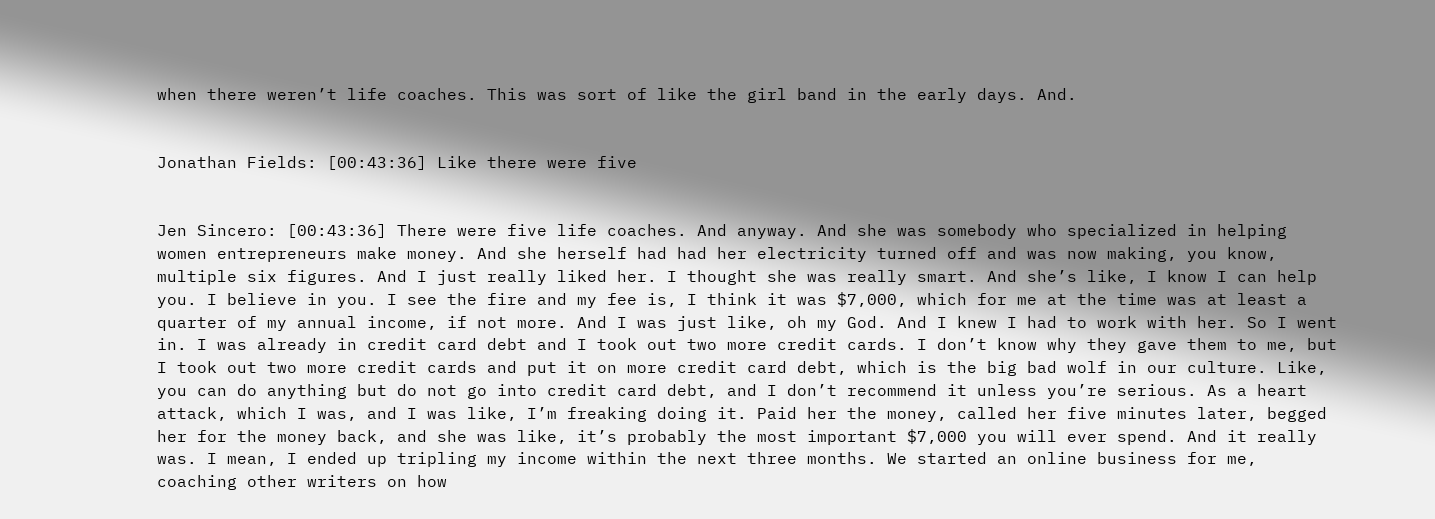when there weren’t life coaches. This was sort of like the girl band in the early days. And.


Jonathan Fields: [00:43:36] Like there were five


Jen Sincero: [00:43:36] There were five life coaches. And anyway. And she was somebody who specialized in helping women entrepreneurs make money. And she herself had had her electricity turned off and was now making, you know, multiple six figures. And I just really liked her. I thought she was really smart. And she’s like, I know I can help you. I believe in you. I see the fire and my fee is, I think it was $7,000, which for me at the time was at least a quarter of my annual income, if not more. And I was just like, oh my God. And I knew I had to work with her. So I went in. I was already in credit card debt and I took out two more credit cards. I don’t know why they gave them to me, but I took out two more credit cards and put it on more credit card debt, which is the big bad wolf in our culture. Like, you can do anything but do not go into credit card debt, and I don’t recommend it unless you’re serious. As a heart attack, which I was, and I was like, I’m freaking doing it. Paid her the money, called her five minutes later, begged her for the money back, and she was like, it’s probably the most important $7,000 you will ever spend. And it really was. I mean, I ended up tripling my income within the next three months. We started an online business for me, coaching other writers on how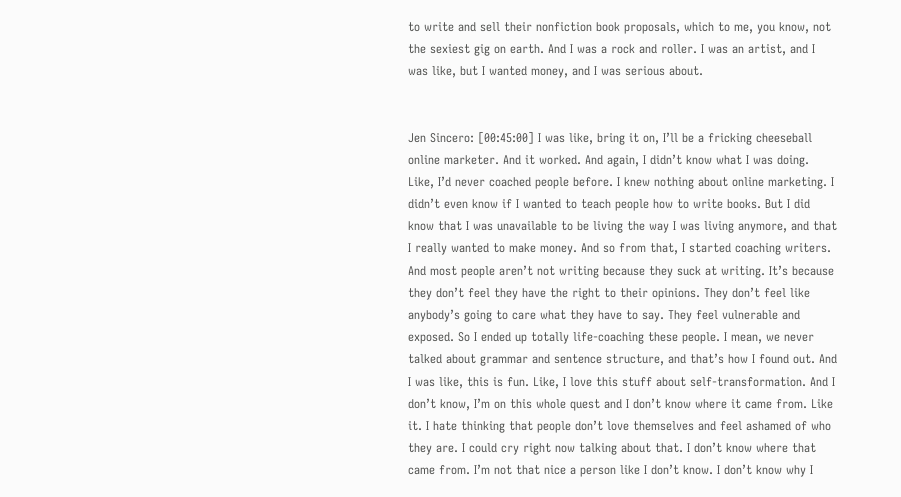to write and sell their nonfiction book proposals, which to me, you know, not the sexiest gig on earth. And I was a rock and roller. I was an artist, and I was like, but I wanted money, and I was serious about.


Jen Sincero: [00:45:00] I was like, bring it on, I’ll be a fricking cheeseball online marketer. And it worked. And again, I didn’t know what I was doing. Like, I’d never coached people before. I knew nothing about online marketing. I didn’t even know if I wanted to teach people how to write books. But I did know that I was unavailable to be living the way I was living anymore, and that I really wanted to make money. And so from that, I started coaching writers. And most people aren’t not writing because they suck at writing. It’s because they don’t feel they have the right to their opinions. They don’t feel like anybody’s going to care what they have to say. They feel vulnerable and exposed. So I ended up totally life-coaching these people. I mean, we never talked about grammar and sentence structure, and that’s how I found out. And I was like, this is fun. Like, I love this stuff about self-transformation. And I don’t know, I’m on this whole quest and I don’t know where it came from. Like it. I hate thinking that people don’t love themselves and feel ashamed of who they are. I could cry right now talking about that. I don’t know where that came from. I’m not that nice a person like I don’t know. I don’t know why I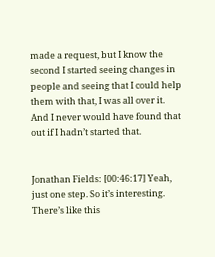made a request, but I know the second I started seeing changes in people and seeing that I could help them with that, I was all over it. And I never would have found that out if I hadn’t started that.


Jonathan Fields: [00:46:17] Yeah, just one step. So it’s interesting. There’s like this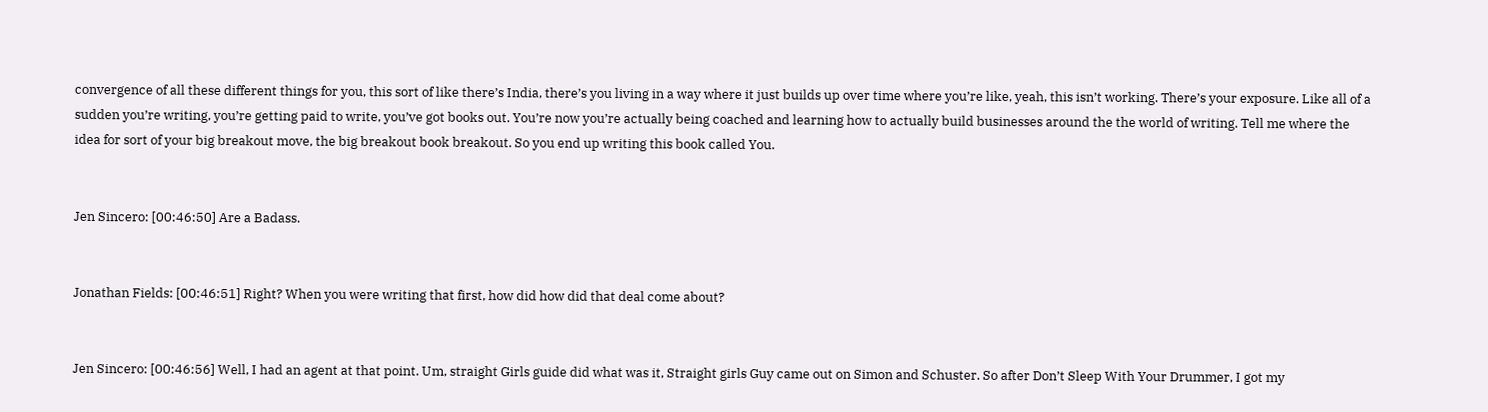convergence of all these different things for you, this sort of like there’s India, there’s you living in a way where it just builds up over time where you’re like, yeah, this isn’t working. There’s your exposure. Like all of a sudden you’re writing, you’re getting paid to write, you’ve got books out. You’re now you’re actually being coached and learning how to actually build businesses around the the world of writing. Tell me where the idea for sort of your big breakout move, the big breakout book breakout. So you end up writing this book called You.


Jen Sincero: [00:46:50] Are a Badass.


Jonathan Fields: [00:46:51] Right? When you were writing that first, how did how did that deal come about?


Jen Sincero: [00:46:56] Well, I had an agent at that point. Um, straight Girls guide did what was it, Straight girls Guy came out on Simon and Schuster. So after Don’t Sleep With Your Drummer, I got my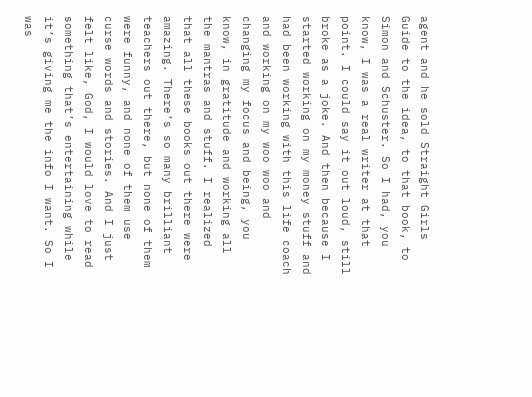agent and he sold Straight Girls Guide to the idea, to that book, to Simon and Schuster. So I had, you know, I was a real writer at that point. I could say it out loud, still broke as a joke. And then because I started working on my money stuff and had been working with this life coach and working on my woo woo and changing my focus and being, you know, in gratitude and working all the mantras and stuff. I realized that all these books out there were amazing. There’s so many brilliant teachers out there, but none of them were funny, and none of them use curse words and stories. And I just felt like, God, I would love to read something that’s entertaining while it’s giving me the info I want. So I was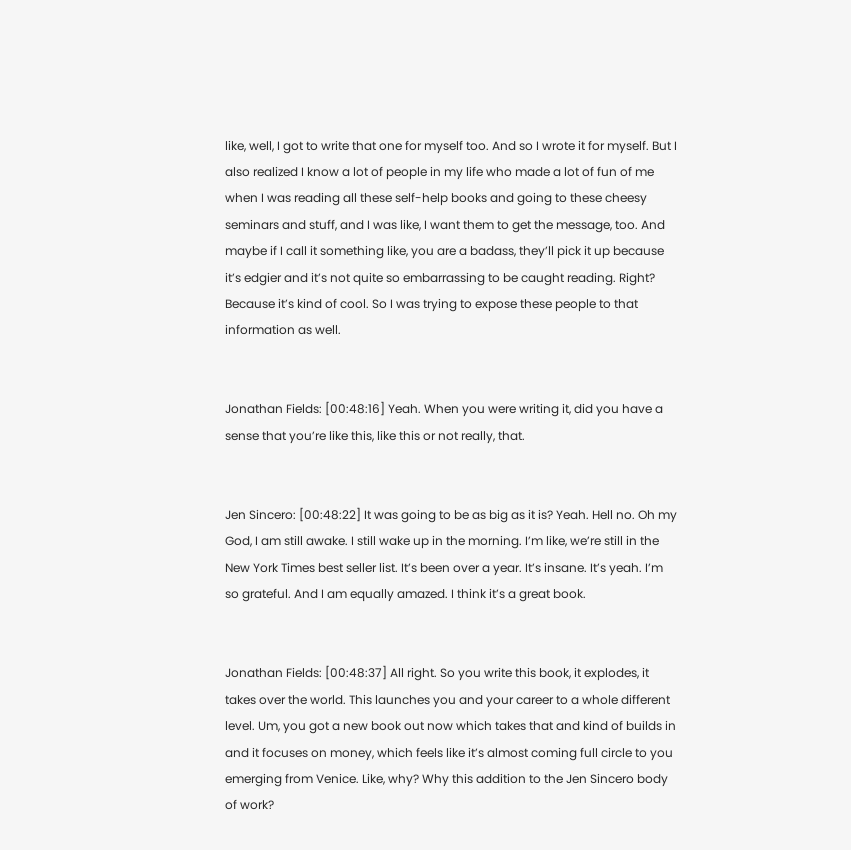like, well, I got to write that one for myself too. And so I wrote it for myself. But I also realized I know a lot of people in my life who made a lot of fun of me when I was reading all these self-help books and going to these cheesy seminars and stuff, and I was like, I want them to get the message, too. And maybe if I call it something like, you are a badass, they’ll pick it up because it’s edgier and it’s not quite so embarrassing to be caught reading. Right? Because it’s kind of cool. So I was trying to expose these people to that information as well.


Jonathan Fields: [00:48:16] Yeah. When you were writing it, did you have a sense that you’re like this, like this or not really, that.


Jen Sincero: [00:48:22] It was going to be as big as it is? Yeah. Hell no. Oh my God, I am still awake. I still wake up in the morning. I’m like, we’re still in the New York Times best seller list. It’s been over a year. It’s insane. It’s yeah. I’m so grateful. And I am equally amazed. I think it’s a great book.


Jonathan Fields: [00:48:37] All right. So you write this book, it explodes, it takes over the world. This launches you and your career to a whole different level. Um, you got a new book out now which takes that and kind of builds in and it focuses on money, which feels like it’s almost coming full circle to you emerging from Venice. Like, why? Why this addition to the Jen Sincero body of work?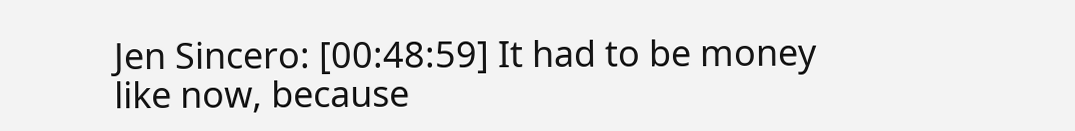Jen Sincero: [00:48:59] It had to be money like now, because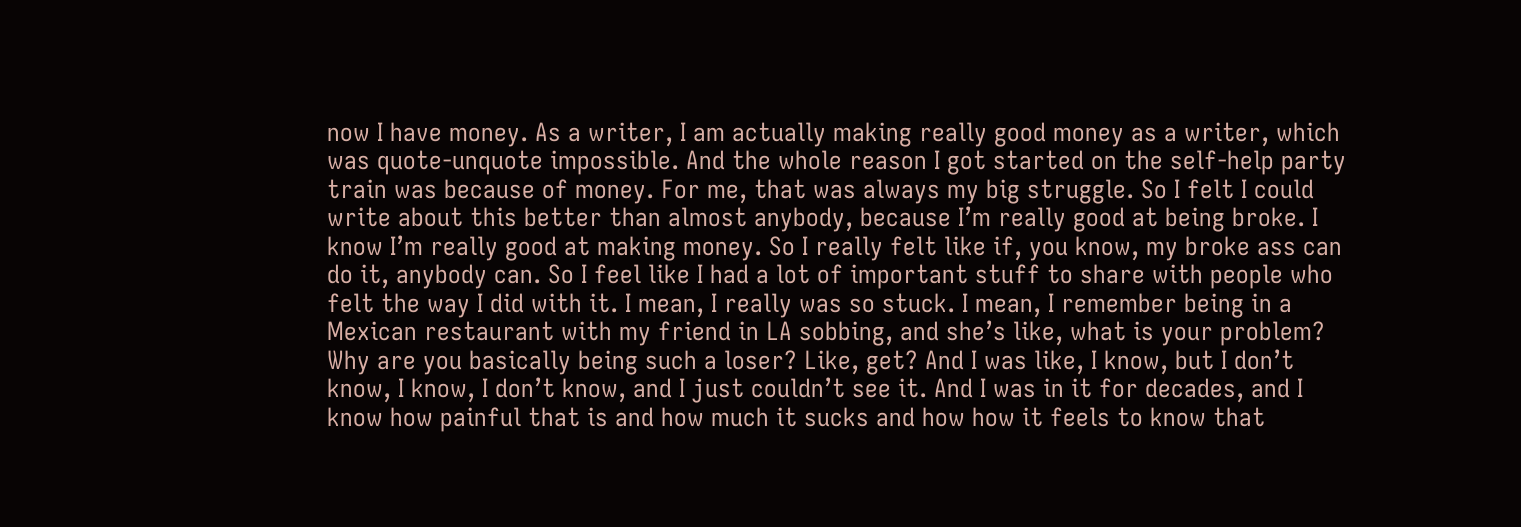now I have money. As a writer, I am actually making really good money as a writer, which was quote-unquote impossible. And the whole reason I got started on the self-help party train was because of money. For me, that was always my big struggle. So I felt I could write about this better than almost anybody, because I’m really good at being broke. I know I’m really good at making money. So I really felt like if, you know, my broke ass can do it, anybody can. So I feel like I had a lot of important stuff to share with people who felt the way I did with it. I mean, I really was so stuck. I mean, I remember being in a Mexican restaurant with my friend in LA sobbing, and she’s like, what is your problem? Why are you basically being such a loser? Like, get? And I was like, I know, but I don’t know, I know, I don’t know, and I just couldn’t see it. And I was in it for decades, and I know how painful that is and how much it sucks and how how it feels to know that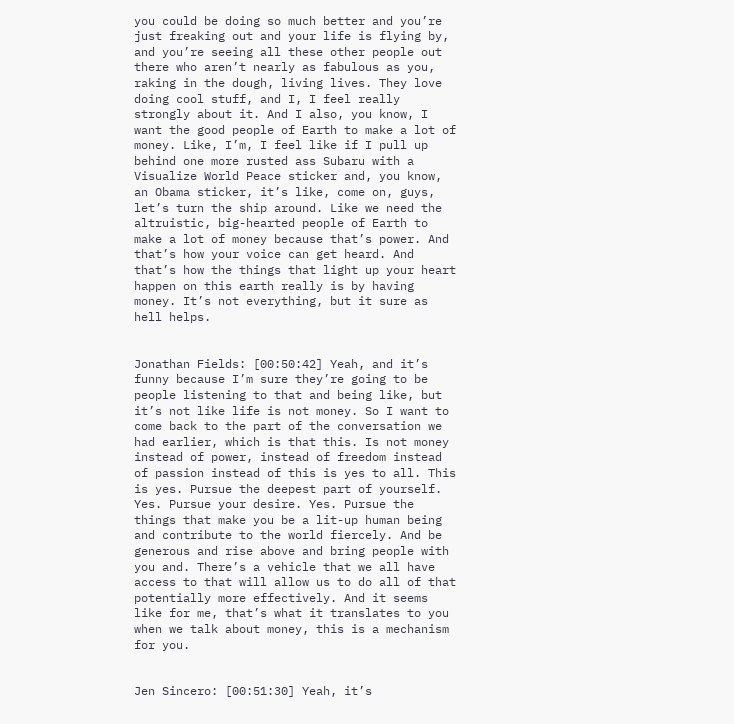you could be doing so much better and you’re just freaking out and your life is flying by, and you’re seeing all these other people out there who aren’t nearly as fabulous as you, raking in the dough, living lives. They love doing cool stuff, and I, I feel really strongly about it. And I also, you know, I want the good people of Earth to make a lot of money. Like, I’m, I feel like if I pull up behind one more rusted ass Subaru with a Visualize World Peace sticker and, you know, an Obama sticker, it’s like, come on, guys, let’s turn the ship around. Like we need the altruistic, big-hearted people of Earth to make a lot of money because that’s power. And that’s how your voice can get heard. And that’s how the things that light up your heart happen on this earth really is by having money. It’s not everything, but it sure as hell helps.


Jonathan Fields: [00:50:42] Yeah, and it’s funny because I’m sure they’re going to be people listening to that and being like, but it’s not like life is not money. So I want to come back to the part of the conversation we had earlier, which is that this. Is not money instead of power, instead of freedom instead of passion instead of this is yes to all. This is yes. Pursue the deepest part of yourself. Yes. Pursue your desire. Yes. Pursue the things that make you be a lit-up human being and contribute to the world fiercely. And be generous and rise above and bring people with you and. There’s a vehicle that we all have access to that will allow us to do all of that potentially more effectively. And it seems like for me, that’s what it translates to you when we talk about money, this is a mechanism for you.


Jen Sincero: [00:51:30] Yeah, it’s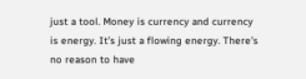just a tool. Money is currency and currency is energy. It’s just a flowing energy. There’s no reason to have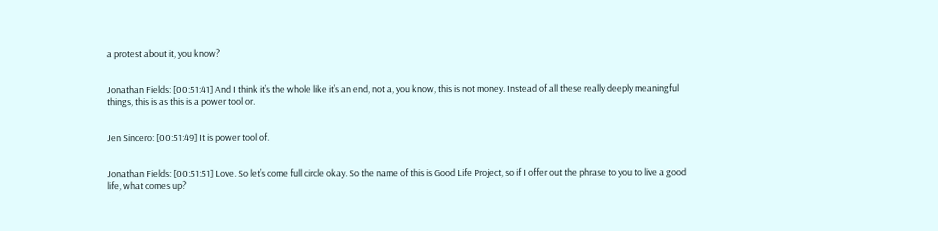a protest about it, you know?


Jonathan Fields: [00:51:41] And I think it’s the whole like it’s an end, not a, you know, this is not money. Instead of all these really deeply meaningful things, this is as this is a power tool or.


Jen Sincero: [00:51:49] It is power tool of.


Jonathan Fields: [00:51:51] Love. So let’s come full circle okay. So the name of this is Good Life Project, so if I offer out the phrase to you to live a good life, what comes up?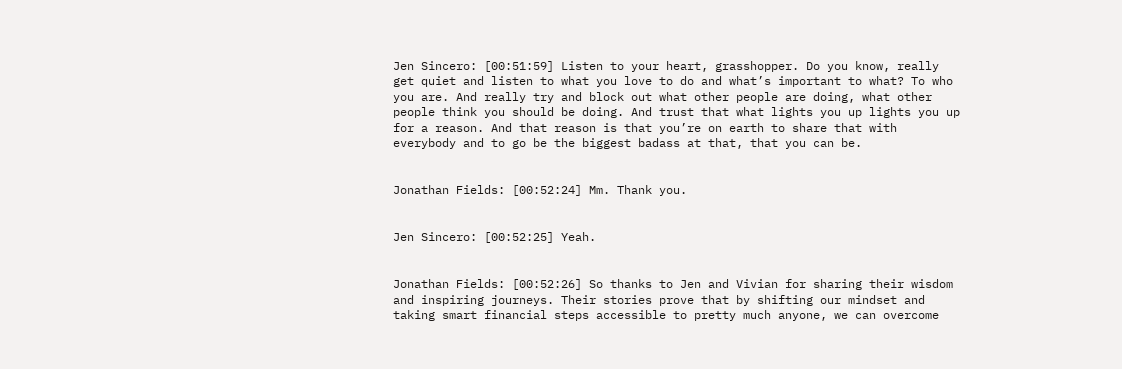Jen Sincero: [00:51:59] Listen to your heart, grasshopper. Do you know, really get quiet and listen to what you love to do and what’s important to what? To who you are. And really try and block out what other people are doing, what other people think you should be doing. And trust that what lights you up lights you up for a reason. And that reason is that you’re on earth to share that with everybody and to go be the biggest badass at that, that you can be.


Jonathan Fields: [00:52:24] Mm. Thank you.


Jen Sincero: [00:52:25] Yeah.


Jonathan Fields: [00:52:26] So thanks to Jen and Vivian for sharing their wisdom and inspiring journeys. Their stories prove that by shifting our mindset and taking smart financial steps accessible to pretty much anyone, we can overcome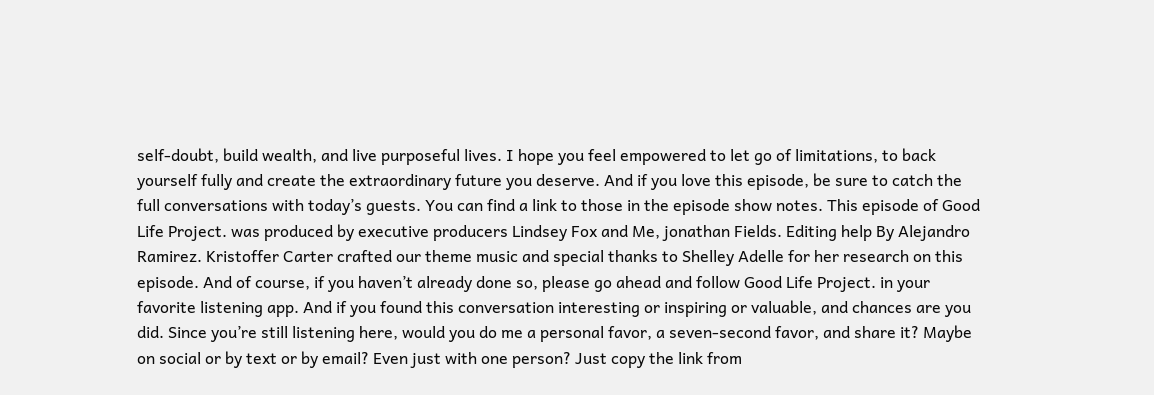self-doubt, build wealth, and live purposeful lives. I hope you feel empowered to let go of limitations, to back yourself fully and create the extraordinary future you deserve. And if you love this episode, be sure to catch the full conversations with today’s guests. You can find a link to those in the episode show notes. This episode of Good Life Project. was produced by executive producers Lindsey Fox and Me, jonathan Fields. Editing help By Alejandro Ramirez. Kristoffer Carter crafted our theme music and special thanks to Shelley Adelle for her research on this episode. And of course, if you haven’t already done so, please go ahead and follow Good Life Project. in your favorite listening app. And if you found this conversation interesting or inspiring or valuable, and chances are you did. Since you’re still listening here, would you do me a personal favor, a seven-second favor, and share it? Maybe on social or by text or by email? Even just with one person? Just copy the link from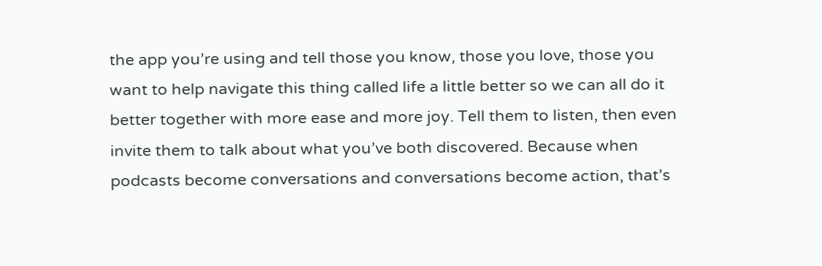the app you’re using and tell those you know, those you love, those you want to help navigate this thing called life a little better so we can all do it better together with more ease and more joy. Tell them to listen, then even invite them to talk about what you’ve both discovered. Because when podcasts become conversations and conversations become action, that’s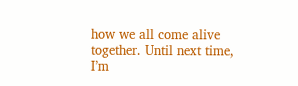how we all come alive together. Until next time, I’m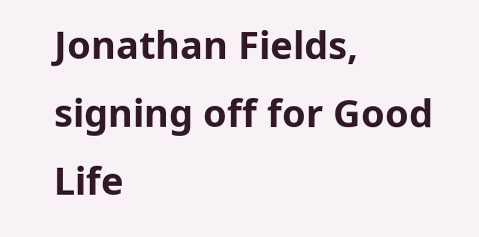Jonathan Fields, signing off for Good Life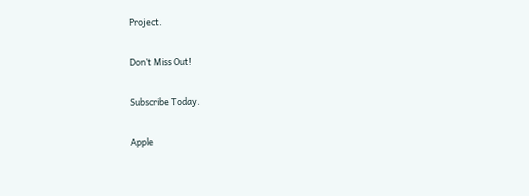Project.

Don’t Miss Out!

Subscribe Today.

Apple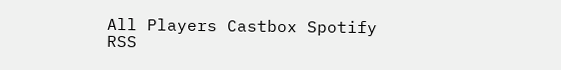All Players Castbox Spotify RSS